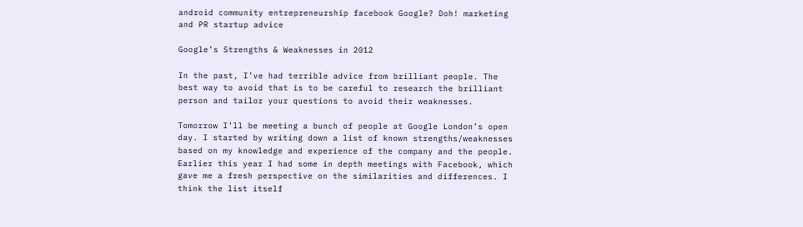android community entrepreneurship facebook Google? Doh! marketing and PR startup advice

Google’s Strengths & Weaknesses in 2012

In the past, I’ve had terrible advice from brilliant people. The best way to avoid that is to be careful to research the brilliant person and tailor your questions to avoid their weaknesses.

Tomorrow I’ll be meeting a bunch of people at Google London’s open day. I started by writing down a list of known strengths/weaknesses based on my knowledge and experience of the company and the people. Earlier this year I had some in depth meetings with Facebook, which gave me a fresh perspective on the similarities and differences. I think the list itself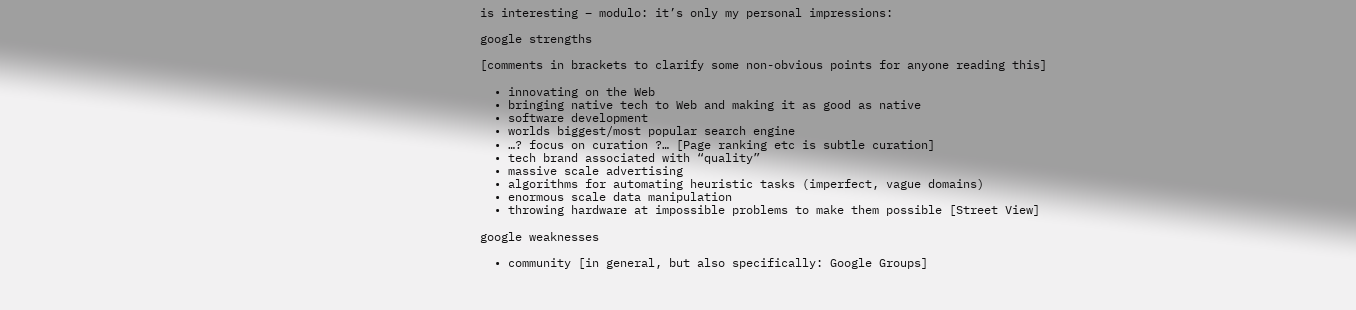is interesting – modulo: it’s only my personal impressions:

google strengths

[comments in brackets to clarify some non-obvious points for anyone reading this]

  • innovating on the Web
  • bringing native tech to Web and making it as good as native
  • software development
  • worlds biggest/most popular search engine
  • …? focus on curation ?… [Page ranking etc is subtle curation]
  • tech brand associated with “quality”
  • massive scale advertising
  • algorithms for automating heuristic tasks (imperfect, vague domains)
  • enormous scale data manipulation
  • throwing hardware at impossible problems to make them possible [Street View]

google weaknesses

  • community [in general, but also specifically: Google Groups]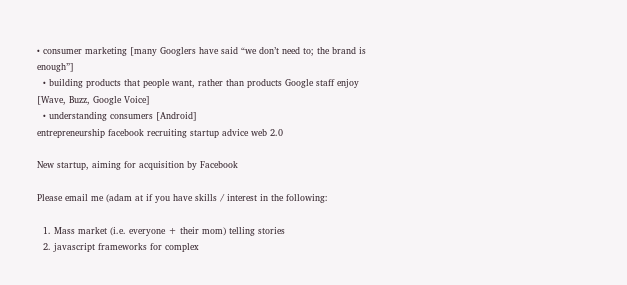• consumer marketing [many Googlers have said “we don’t need to; the brand is enough”]
  • building products that people want, rather than products Google staff enjoy [Wave, Buzz, Google Voice]
  • understanding consumers [Android]
entrepreneurship facebook recruiting startup advice web 2.0

New startup, aiming for acquisition by Facebook

Please email me (adam at if you have skills / interest in the following:

  1. Mass market (i.e. everyone + their mom) telling stories
  2. javascript frameworks for complex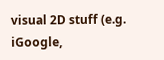visual 2D stuff (e.g. iGoogle,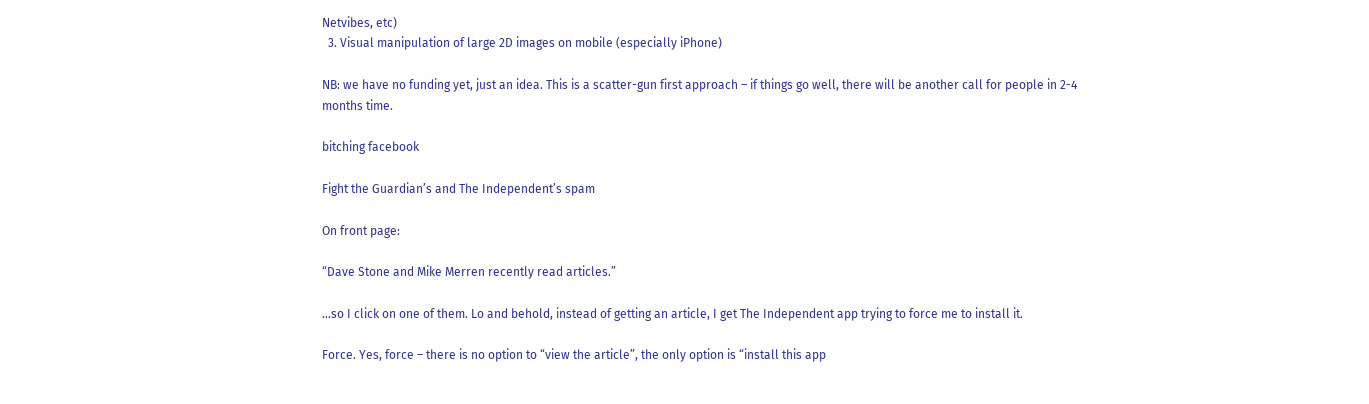Netvibes, etc)
  3. Visual manipulation of large 2D images on mobile (especially iPhone)

NB: we have no funding yet, just an idea. This is a scatter-gun first approach – if things go well, there will be another call for people in 2-4 months time.

bitching facebook

Fight the Guardian’s and The Independent’s spam

On front page:

“Dave Stone and Mike Merren recently read articles.”

…so I click on one of them. Lo and behold, instead of getting an article, I get The Independent app trying to force me to install it.

Force. Yes, force – there is no option to “view the article”, the only option is “install this app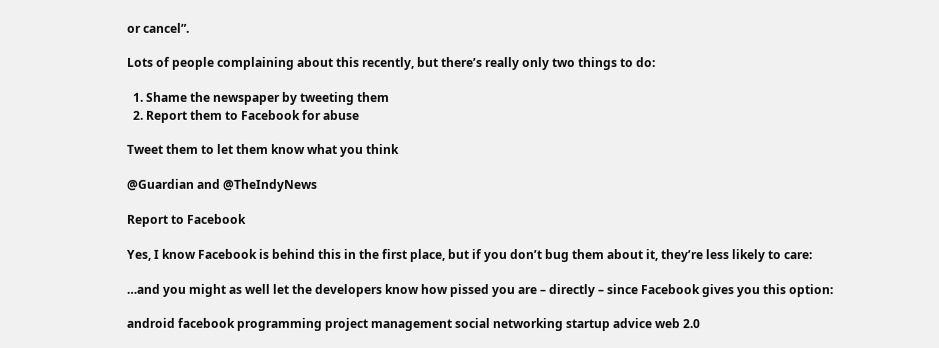or cancel”.

Lots of people complaining about this recently, but there’s really only two things to do:

  1. Shame the newspaper by tweeting them
  2. Report them to Facebook for abuse

Tweet them to let them know what you think

@Guardian and @TheIndyNews

Report to Facebook

Yes, I know Facebook is behind this in the first place, but if you don’t bug them about it, they’re less likely to care:

…and you might as well let the developers know how pissed you are – directly – since Facebook gives you this option:

android facebook programming project management social networking startup advice web 2.0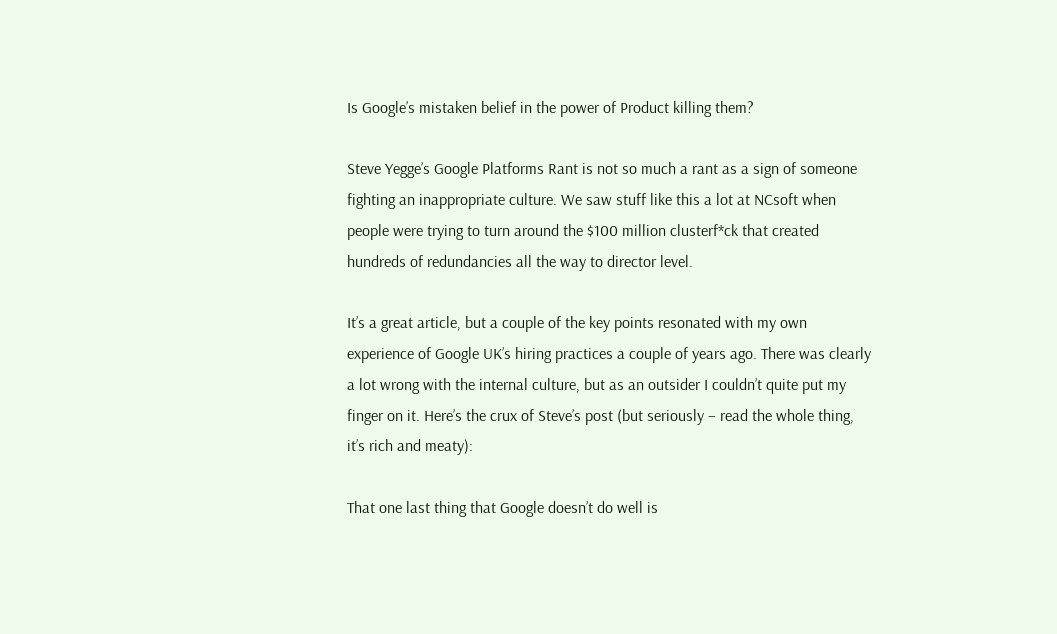Is Google’s mistaken belief in the power of Product killing them?

Steve Yegge’s Google Platforms Rant is not so much a rant as a sign of someone fighting an inappropriate culture. We saw stuff like this a lot at NCsoft when people were trying to turn around the $100 million clusterf*ck that created hundreds of redundancies all the way to director level.

It’s a great article, but a couple of the key points resonated with my own experience of Google UK’s hiring practices a couple of years ago. There was clearly a lot wrong with the internal culture, but as an outsider I couldn’t quite put my finger on it. Here’s the crux of Steve’s post (but seriously – read the whole thing, it’s rich and meaty):

That one last thing that Google doesn’t do well is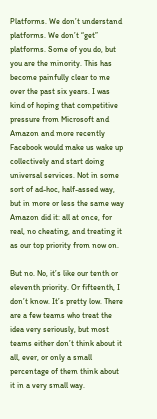Platforms. We don’t understand platforms. We don’t “get” platforms. Some of you do, but you are the minority. This has become painfully clear to me over the past six years. I was kind of hoping that competitive pressure from Microsoft and Amazon and more recently Facebook would make us wake up collectively and start doing universal services. Not in some sort of ad-hoc, half-assed way, but in more or less the same way Amazon did it: all at once, for real, no cheating, and treating it as our top priority from now on.

But no. No, it’s like our tenth or eleventh priority. Or fifteenth, I don’t know. It’s pretty low. There are a few teams who treat the idea very seriously, but most teams either don’t think about it all, ever, or only a small percentage of them think about it in a very small way.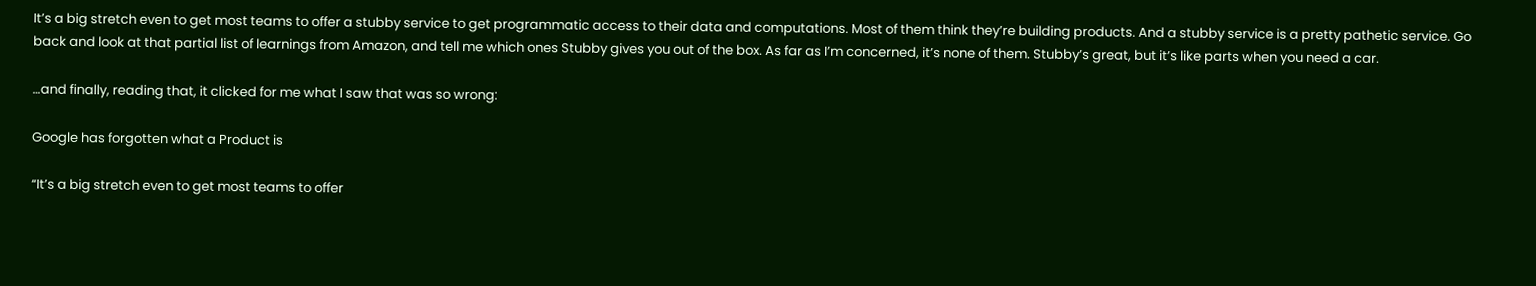It’s a big stretch even to get most teams to offer a stubby service to get programmatic access to their data and computations. Most of them think they’re building products. And a stubby service is a pretty pathetic service. Go back and look at that partial list of learnings from Amazon, and tell me which ones Stubby gives you out of the box. As far as I’m concerned, it’s none of them. Stubby’s great, but it’s like parts when you need a car.

…and finally, reading that, it clicked for me what I saw that was so wrong:

Google has forgotten what a Product is

“It’s a big stretch even to get most teams to offer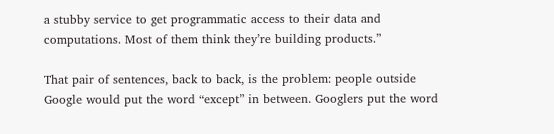a stubby service to get programmatic access to their data and computations. Most of them think they’re building products.”

That pair of sentences, back to back, is the problem: people outside Google would put the word “except” in between. Googlers put the word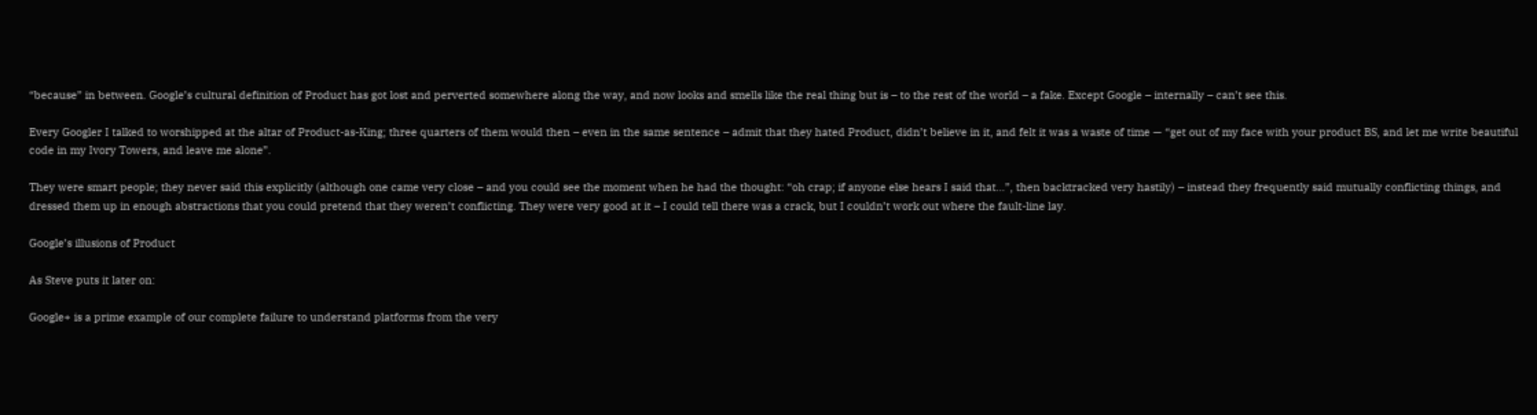“because” in between. Google’s cultural definition of Product has got lost and perverted somewhere along the way, and now looks and smells like the real thing but is – to the rest of the world – a fake. Except Google – internally – can’t see this.

Every Googler I talked to worshipped at the altar of Product-as-King; three quarters of them would then – even in the same sentence – admit that they hated Product, didn’t believe in it, and felt it was a waste of time — “get out of my face with your product BS, and let me write beautiful code in my Ivory Towers, and leave me alone”.

They were smart people; they never said this explicitly (although one came very close – and you could see the moment when he had the thought: “oh crap; if anyone else hears I said that…”, then backtracked very hastily) – instead they frequently said mutually conflicting things, and dressed them up in enough abstractions that you could pretend that they weren’t conflicting. They were very good at it – I could tell there was a crack, but I couldn’t work out where the fault-line lay.

Google’s illusions of Product

As Steve puts it later on:

Google+ is a prime example of our complete failure to understand platforms from the very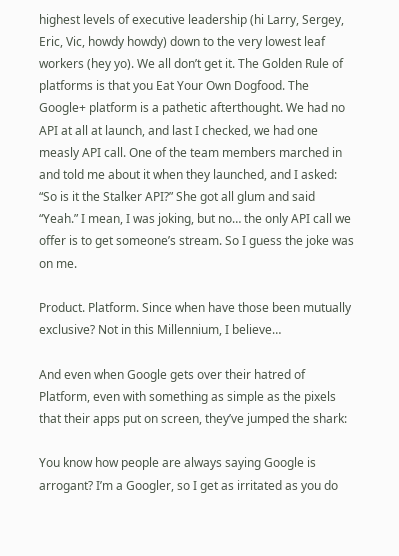highest levels of executive leadership (hi Larry, Sergey, Eric, Vic, howdy howdy) down to the very lowest leaf workers (hey yo). We all don’t get it. The Golden Rule of platforms is that you Eat Your Own Dogfood. The Google+ platform is a pathetic afterthought. We had no API at all at launch, and last I checked, we had one measly API call. One of the team members marched in and told me about it when they launched, and I asked: “So is it the Stalker API?” She got all glum and said “Yeah.” I mean, I was joking, but no… the only API call we offer is to get someone’s stream. So I guess the joke was on me.

Product. Platform. Since when have those been mutually exclusive? Not in this Millennium, I believe…

And even when Google gets over their hatred of Platform, even with something as simple as the pixels that their apps put on screen, they’ve jumped the shark:

You know how people are always saying Google is arrogant? I’m a Googler, so I get as irritated as you do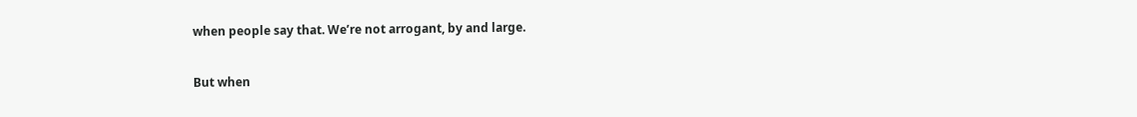when people say that. We’re not arrogant, by and large.

But when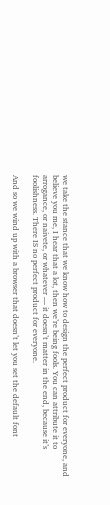we take the stance that we know how to design the perfect product for everyone, and believe you me, I hear that a lot, then we’re being fools. You can attribute it to arrogance, or naivete, or whatever — it doesn’t matter in the end, because it’s foolishness. There IS no perfect product for everyone.

And so we wind up with a browser that doesn’t let you set the default font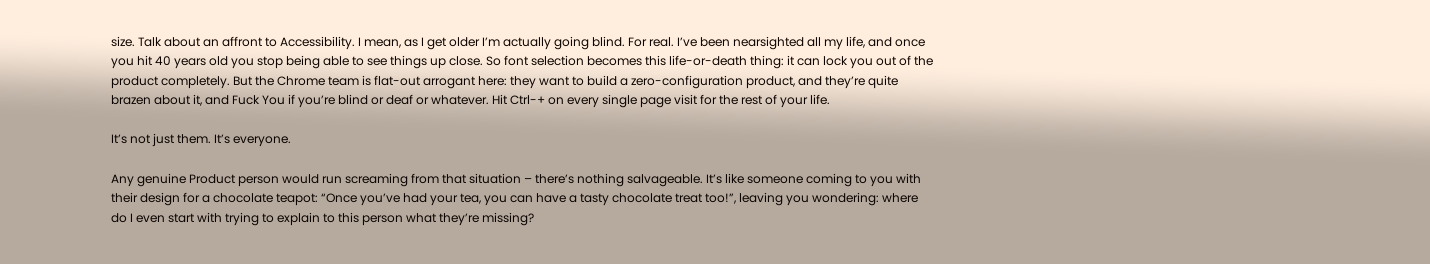size. Talk about an affront to Accessibility. I mean, as I get older I’m actually going blind. For real. I’ve been nearsighted all my life, and once you hit 40 years old you stop being able to see things up close. So font selection becomes this life-or-death thing: it can lock you out of the product completely. But the Chrome team is flat-out arrogant here: they want to build a zero-configuration product, and they’re quite brazen about it, and Fuck You if you’re blind or deaf or whatever. Hit Ctrl-+ on every single page visit for the rest of your life.

It’s not just them. It’s everyone.

Any genuine Product person would run screaming from that situation – there’s nothing salvageable. It’s like someone coming to you with their design for a chocolate teapot: “Once you’ve had your tea, you can have a tasty chocolate treat too!”, leaving you wondering: where do I even start with trying to explain to this person what they’re missing?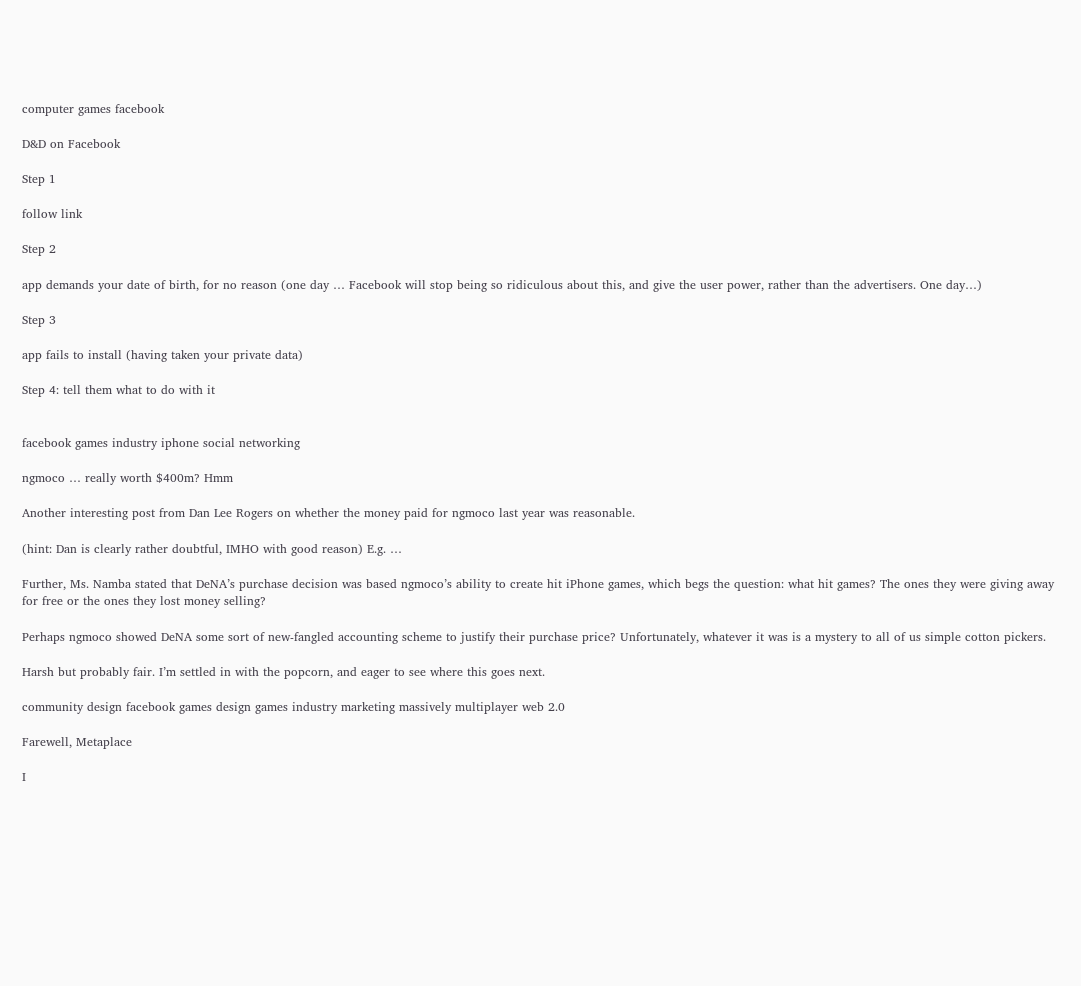computer games facebook

D&D on Facebook

Step 1

follow link

Step 2

app demands your date of birth, for no reason (one day … Facebook will stop being so ridiculous about this, and give the user power, rather than the advertisers. One day…)

Step 3

app fails to install (having taken your private data)

Step 4: tell them what to do with it


facebook games industry iphone social networking

ngmoco … really worth $400m? Hmm

Another interesting post from Dan Lee Rogers on whether the money paid for ngmoco last year was reasonable.

(hint: Dan is clearly rather doubtful, IMHO with good reason) E.g. …

Further, Ms. Namba stated that DeNA’s purchase decision was based ngmoco’s ability to create hit iPhone games, which begs the question: what hit games? The ones they were giving away for free or the ones they lost money selling?

Perhaps ngmoco showed DeNA some sort of new-fangled accounting scheme to justify their purchase price? Unfortunately, whatever it was is a mystery to all of us simple cotton pickers.

Harsh but probably fair. I’m settled in with the popcorn, and eager to see where this goes next.

community design facebook games design games industry marketing massively multiplayer web 2.0

Farewell, Metaplace

I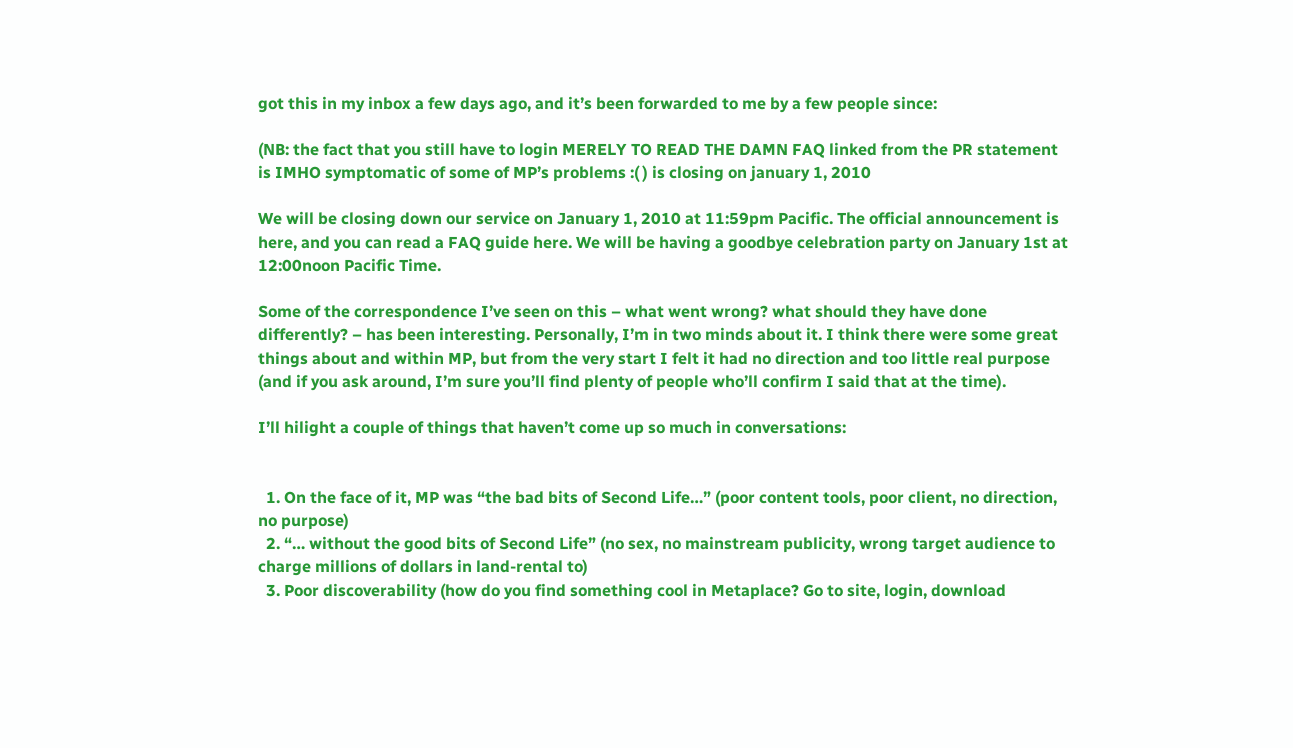got this in my inbox a few days ago, and it’s been forwarded to me by a few people since:

(NB: the fact that you still have to login MERELY TO READ THE DAMN FAQ linked from the PR statement is IMHO symptomatic of some of MP’s problems :( ) is closing on january 1, 2010

We will be closing down our service on January 1, 2010 at 11:59pm Pacific. The official announcement is here, and you can read a FAQ guide here. We will be having a goodbye celebration party on January 1st at 12:00noon Pacific Time.

Some of the correspondence I’ve seen on this – what went wrong? what should they have done differently? – has been interesting. Personally, I’m in two minds about it. I think there were some great things about and within MP, but from the very start I felt it had no direction and too little real purpose (and if you ask around, I’m sure you’ll find plenty of people who’ll confirm I said that at the time).

I’ll hilight a couple of things that haven’t come up so much in conversations:


  1. On the face of it, MP was “the bad bits of Second Life…” (poor content tools, poor client, no direction, no purpose)
  2. “… without the good bits of Second Life” (no sex, no mainstream publicity, wrong target audience to charge millions of dollars in land-rental to)
  3. Poor discoverability (how do you find something cool in Metaplace? Go to site, login, download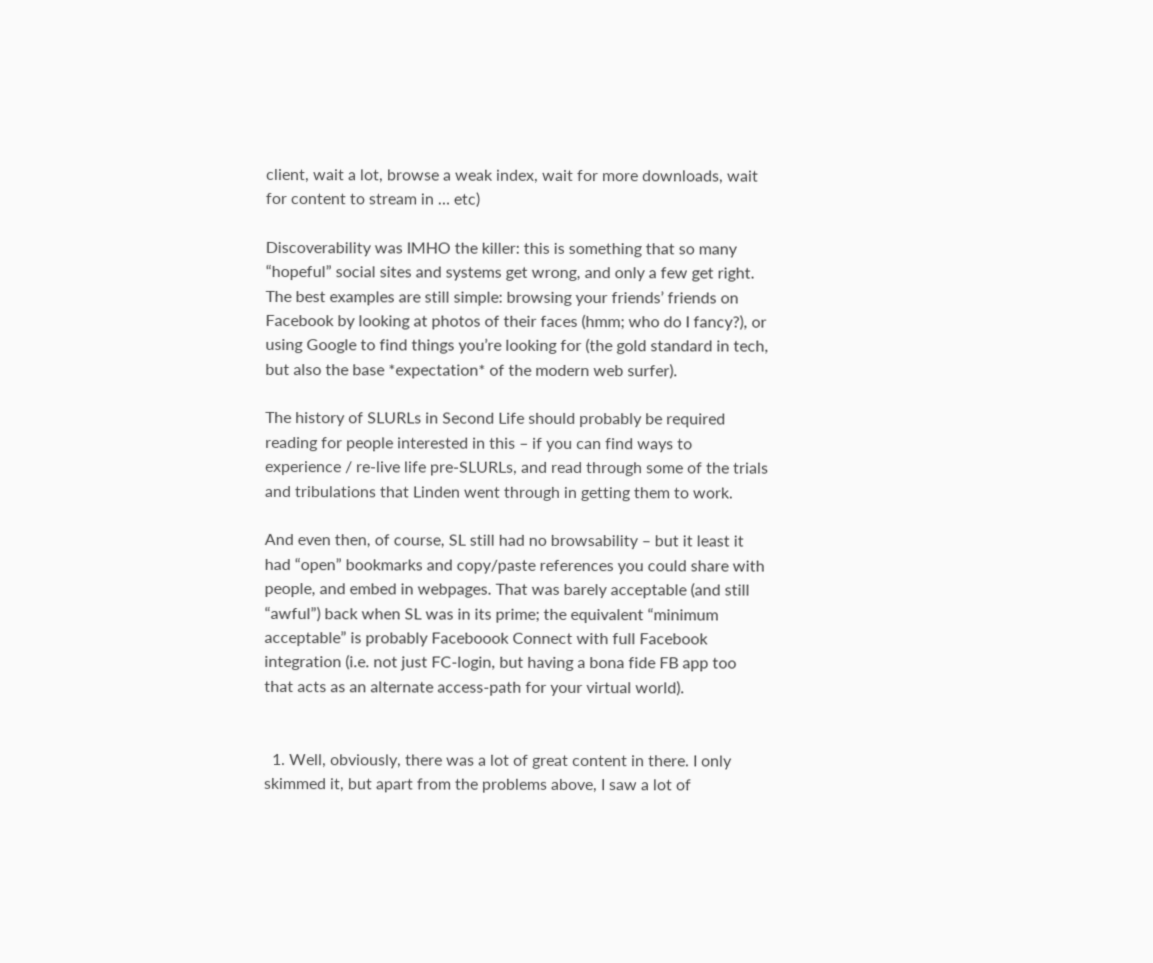client, wait a lot, browse a weak index, wait for more downloads, wait for content to stream in … etc)

Discoverability was IMHO the killer: this is something that so many “hopeful” social sites and systems get wrong, and only a few get right. The best examples are still simple: browsing your friends’ friends on Facebook by looking at photos of their faces (hmm; who do I fancy?), or using Google to find things you’re looking for (the gold standard in tech, but also the base *expectation* of the modern web surfer).

The history of SLURLs in Second Life should probably be required reading for people interested in this – if you can find ways to experience / re-live life pre-SLURLs, and read through some of the trials and tribulations that Linden went through in getting them to work.

And even then, of course, SL still had no browsability – but it least it had “open” bookmarks and copy/paste references you could share with people, and embed in webpages. That was barely acceptable (and still “awful”) back when SL was in its prime; the equivalent “minimum acceptable” is probably Faceboook Connect with full Facebook integration (i.e. not just FC-login, but having a bona fide FB app too that acts as an alternate access-path for your virtual world).


  1. Well, obviously, there was a lot of great content in there. I only skimmed it, but apart from the problems above, I saw a lot of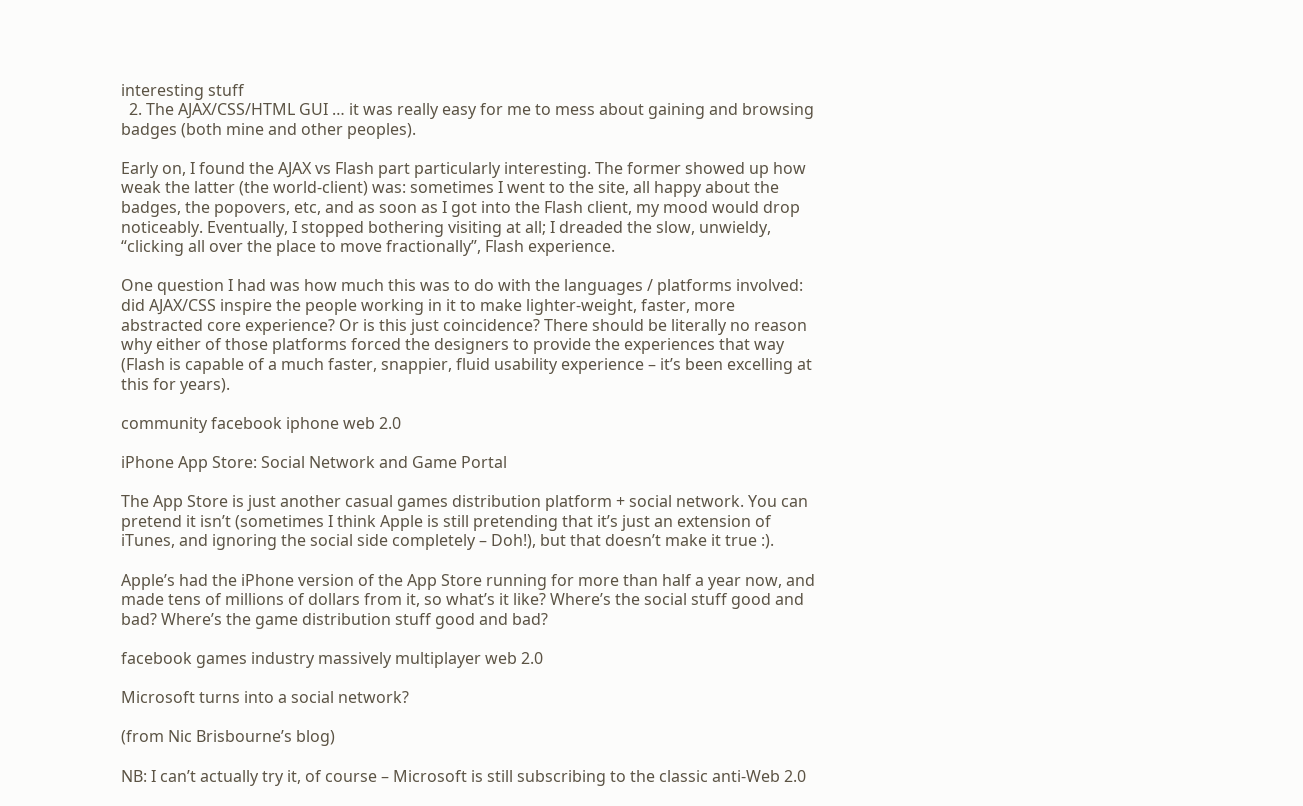interesting stuff
  2. The AJAX/CSS/HTML GUI … it was really easy for me to mess about gaining and browsing badges (both mine and other peoples).

Early on, I found the AJAX vs Flash part particularly interesting. The former showed up how weak the latter (the world-client) was: sometimes I went to the site, all happy about the badges, the popovers, etc, and as soon as I got into the Flash client, my mood would drop noticeably. Eventually, I stopped bothering visiting at all; I dreaded the slow, unwieldy, “clicking all over the place to move fractionally”, Flash experience.

One question I had was how much this was to do with the languages / platforms involved: did AJAX/CSS inspire the people working in it to make lighter-weight, faster, more abstracted core experience? Or is this just coincidence? There should be literally no reason why either of those platforms forced the designers to provide the experiences that way (Flash is capable of a much faster, snappier, fluid usability experience – it’s been excelling at this for years).

community facebook iphone web 2.0

iPhone App Store: Social Network and Game Portal

The App Store is just another casual games distribution platform + social network. You can pretend it isn’t (sometimes I think Apple is still pretending that it’s just an extension of iTunes, and ignoring the social side completely – Doh!), but that doesn’t make it true :).

Apple’s had the iPhone version of the App Store running for more than half a year now, and made tens of millions of dollars from it, so what’s it like? Where’s the social stuff good and bad? Where’s the game distribution stuff good and bad?

facebook games industry massively multiplayer web 2.0

Microsoft turns into a social network?

(from Nic Brisbourne’s blog)

NB: I can’t actually try it, of course – Microsoft is still subscribing to the classic anti-Web 2.0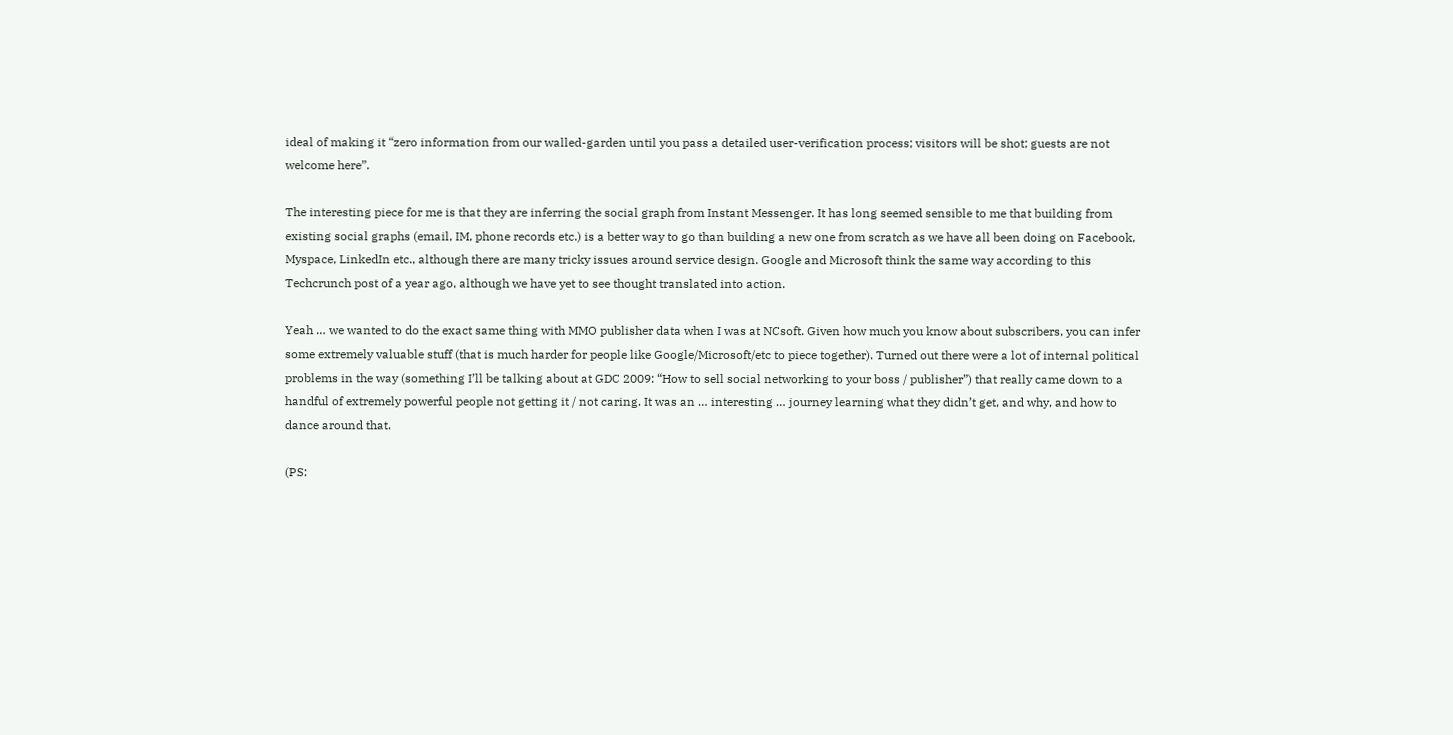ideal of making it “zero information from our walled-garden until you pass a detailed user-verification process; visitors will be shot; guests are not welcome here”.

The interesting piece for me is that they are inferring the social graph from Instant Messenger. It has long seemed sensible to me that building from existing social graphs (email, IM, phone records etc.) is a better way to go than building a new one from scratch as we have all been doing on Facebook, Myspace, LinkedIn etc., although there are many tricky issues around service design. Google and Microsoft think the same way according to this Techcrunch post of a year ago, although we have yet to see thought translated into action.

Yeah … we wanted to do the exact same thing with MMO publisher data when I was at NCsoft. Given how much you know about subscribers, you can infer some extremely valuable stuff (that is much harder for people like Google/Microsoft/etc to piece together). Turned out there were a lot of internal political problems in the way (something I’ll be talking about at GDC 2009: “How to sell social networking to your boss / publisher”) that really came down to a handful of extremely powerful people not getting it / not caring. It was an … interesting … journey learning what they didn’t get, and why, and how to dance around that.

(PS: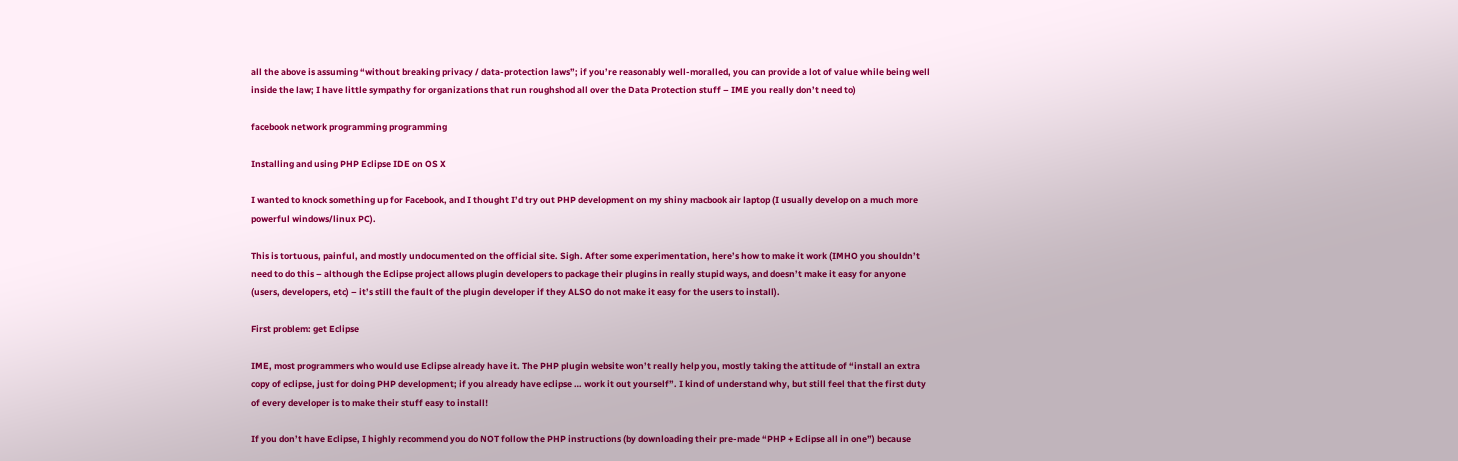all the above is assuming “without breaking privacy / data-protection laws”; if you’re reasonably well-moralled, you can provide a lot of value while being well inside the law; I have little sympathy for organizations that run roughshod all over the Data Protection stuff – IME you really don’t need to)

facebook network programming programming

Installing and using PHP Eclipse IDE on OS X

I wanted to knock something up for Facebook, and I thought I’d try out PHP development on my shiny macbook air laptop (I usually develop on a much more powerful windows/linux PC).

This is tortuous, painful, and mostly undocumented on the official site. Sigh. After some experimentation, here’s how to make it work (IMHO you shouldn’t need to do this – although the Eclipse project allows plugin developers to package their plugins in really stupid ways, and doesn’t make it easy for anyone (users, developers, etc) – it’s still the fault of the plugin developer if they ALSO do not make it easy for the users to install).

First problem: get Eclipse

IME, most programmers who would use Eclipse already have it. The PHP plugin website won’t really help you, mostly taking the attitude of “install an extra copy of eclipse, just for doing PHP development; if you already have eclipse … work it out yourself”. I kind of understand why, but still feel that the first duty of every developer is to make their stuff easy to install!

If you don’t have Eclipse, I highly recommend you do NOT follow the PHP instructions (by downloading their pre-made “PHP + Eclipse all in one”) because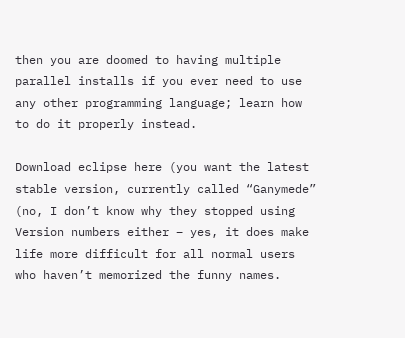then you are doomed to having multiple parallel installs if you ever need to use any other programming language; learn how to do it properly instead.

Download eclipse here (you want the latest stable version, currently called “Ganymede” (no, I don’t know why they stopped using Version numbers either – yes, it does make life more difficult for all normal users who haven’t memorized the funny names.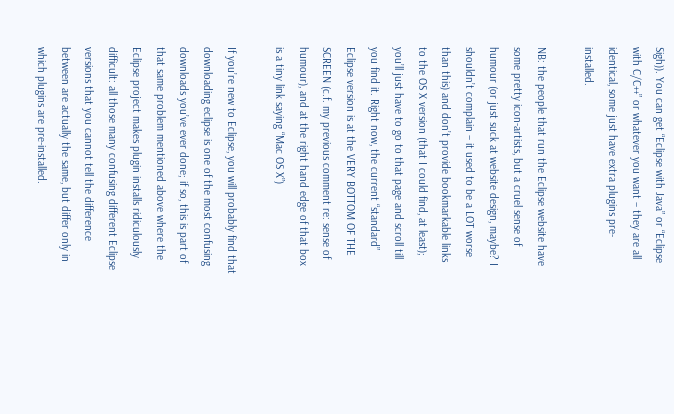Sigh)). You can get “Eclipse with Java” or “Eclipse with C/C++” or whatever you want – they are all identical, some just have extra plugins pre-installed.

NB: the people that run the Eclipse website have some pretty icon-artists, but a cruel sense of humour (or just suck at website design, maybe? I shouldn’t complain – it used to be a LOT worse than this) and don’t provide bookmarkable links to the OS X version (that I could find, at least); you’ll just have to go to that page and scroll till you find it. Right now, the current “standard” Eclipse version is at the VERY BOTTOM OF THE SCREEN (c.f. my previous comment re: sense of humour), and at the right hand edge of that box is a tiny link saying “Mac OS X”)

If you’re new to Eclipse, you will probably find that downloading eclipse is one of the most confusing downloads you’ve ever done; if so, this is part of that same problem mentioned above where the Eclipse project makes plugin installs ridiculously difficult: all those many confusing different Eclipse versions that you cannot tell the difference between are actually the same, but differ only in which plugins are pre-installed.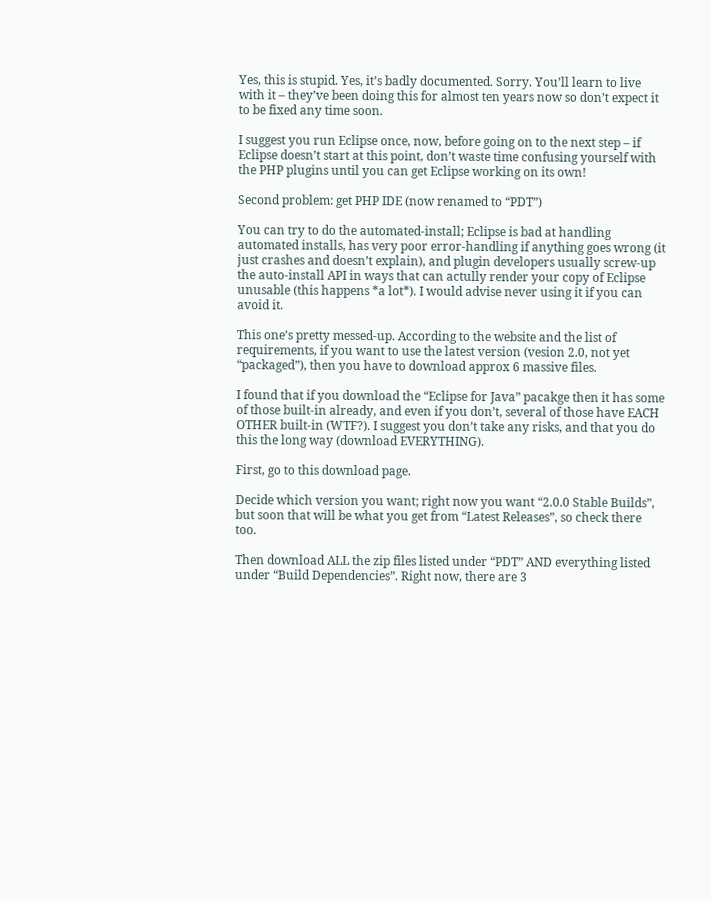Yes, this is stupid. Yes, it’s badly documented. Sorry. You’ll learn to live with it – they’ve been doing this for almost ten years now so don’t expect it to be fixed any time soon.

I suggest you run Eclipse once, now, before going on to the next step – if Eclipse doesn’t start at this point, don’t waste time confusing yourself with the PHP plugins until you can get Eclipse working on its own!

Second problem: get PHP IDE (now renamed to “PDT”)

You can try to do the automated-install; Eclipse is bad at handling automated installs, has very poor error-handling if anything goes wrong (it just crashes and doesn’t explain), and plugin developers usually screw-up the auto-install API in ways that can actully render your copy of Eclipse unusable (this happens *a lot*). I would advise never using it if you can avoid it.

This one’s pretty messed-up. According to the website and the list of requirements, if you want to use the latest version (vesion 2.0, not yet “packaged”), then you have to download approx 6 massive files.

I found that if you download the “Eclipse for Java” pacakge then it has some of those built-in already, and even if you don’t, several of those have EACH OTHER built-in (WTF?). I suggest you don’t take any risks, and that you do this the long way (download EVERYTHING).

First, go to this download page.

Decide which version you want; right now you want “2.0.0 Stable Builds”, but soon that will be what you get from “Latest Releases”, so check there too.

Then download ALL the zip files listed under “PDT” AND everything listed under “Build Dependencies”. Right now, there are 3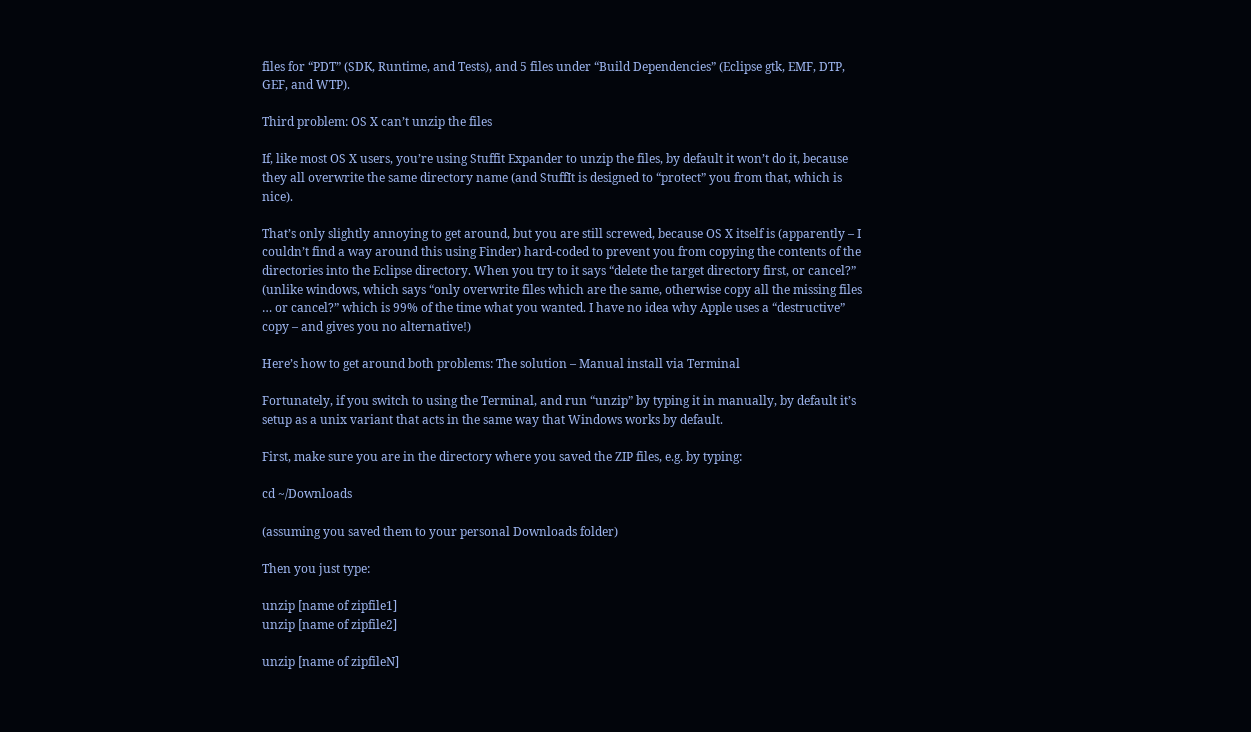files for “PDT” (SDK, Runtime, and Tests), and 5 files under “Build Dependencies” (Eclipse gtk, EMF, DTP, GEF, and WTP).

Third problem: OS X can’t unzip the files

If, like most OS X users, you’re using Stuffit Expander to unzip the files, by default it won’t do it, because they all overwrite the same directory name (and StuffIt is designed to “protect” you from that, which is nice).

That’s only slightly annoying to get around, but you are still screwed, because OS X itself is (apparently – I couldn’t find a way around this using Finder) hard-coded to prevent you from copying the contents of the directories into the Eclipse directory. When you try to it says “delete the target directory first, or cancel?” (unlike windows, which says “only overwrite files which are the same, otherwise copy all the missing files … or cancel?” which is 99% of the time what you wanted. I have no idea why Apple uses a “destructive” copy – and gives you no alternative!)

Here’s how to get around both problems: The solution – Manual install via Terminal

Fortunately, if you switch to using the Terminal, and run “unzip” by typing it in manually, by default it’s setup as a unix variant that acts in the same way that Windows works by default.

First, make sure you are in the directory where you saved the ZIP files, e.g. by typing:

cd ~/Downloads

(assuming you saved them to your personal Downloads folder)

Then you just type:

unzip [name of zipfile1]
unzip [name of zipfile2]

unzip [name of zipfileN]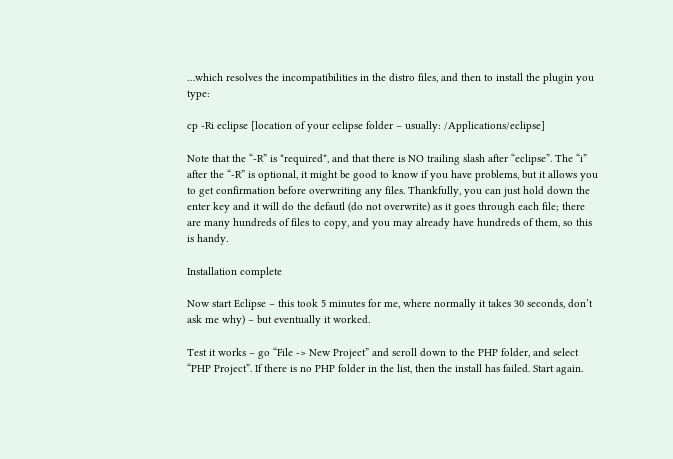…which resolves the incompatibilities in the distro files, and then to install the plugin you type:

cp -Ri eclipse [location of your eclipse folder – usually: /Applications/eclipse]

Note that the “-R” is *required*, and that there is NO trailing slash after “eclipse”. The “i” after the “-R” is optional, it might be good to know if you have problems, but it allows you to get confirmation before overwriting any files. Thankfully, you can just hold down the enter key and it will do the defautl (do not overwrite) as it goes through each file; there are many hundreds of files to copy, and you may already have hundreds of them, so this is handy.

Installation complete

Now start Eclipse – this took 5 minutes for me, where normally it takes 30 seconds, don’t ask me why) – but eventually it worked.

Test it works – go “File -> New Project” and scroll down to the PHP folder, and select “PHP Project”. If there is no PHP folder in the list, then the install has failed. Start again.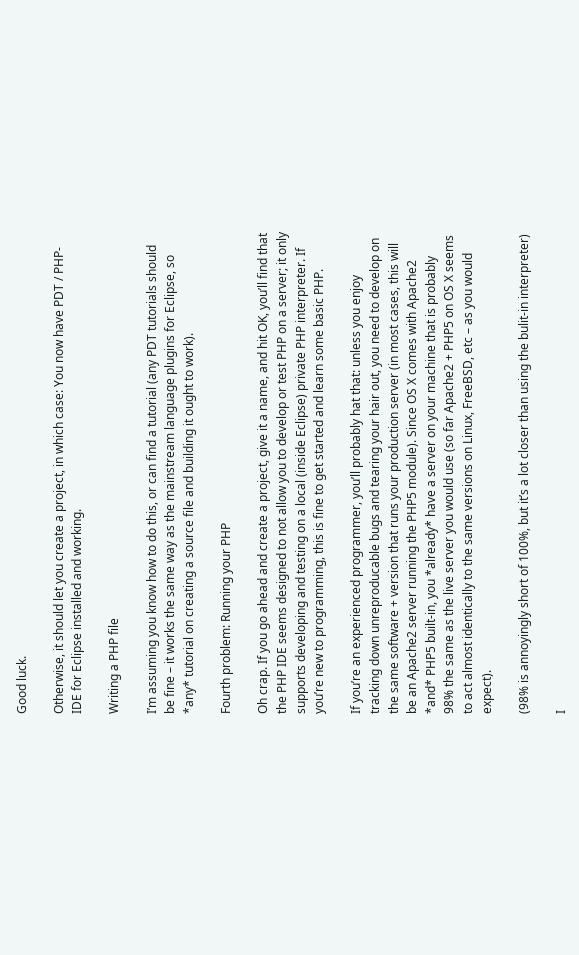Good luck.

Otherwise, it should let you create a project, in which case: You now have PDT / PHP-IDE for Eclipse installed and working.

Writing a PHP file

I’m assuming you know how to do this, or can find a tutorial (any PDT tutorials should be fine – it works the same way as the mainstream language plugins for Eclipse, so *any* tutorial on creating a source file and building it ought to work).

Fourth problem: Running your PHP

Oh crap. If you go ahead and create a project, give it a name, and hit OK, you’ll find that the PHP IDE seems designed to not allow you to develop or test PHP on a server; it only supports developing and testing on a local (inside Eclipse) private PHP interpreter. If you’re new to programming, this is fine to get started and learn some basic PHP.

If you’re an experienced programmer, you’ll probably hat that: unless you enjoy tracking down unreproducable bugs and tearing your hair out, you need to develop on the same software + version that runs your production server (in most cases, this will be an Apache2 server running the PHP5 module). Since OS X comes with Apache2 *and* PHP5 built-in, you *already* have a server on your machine that is probably 98% the same as the live server you would use (so far Apache2 + PHP5 on OS X seems to act almost identically to the same versions on Linux, FreeBSD, etc – as you would expect).

(98% is annoyingly short of 100%, but it’s a lot closer than using the bulit-in interpreter)

I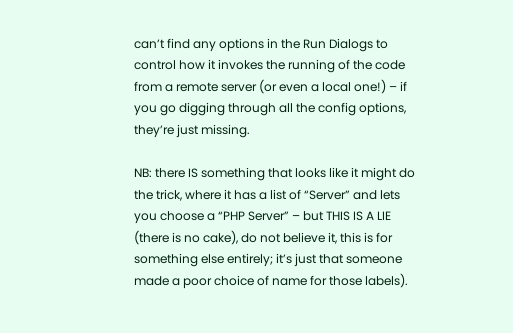can’t find any options in the Run Dialogs to control how it invokes the running of the code from a remote server (or even a local one!) – if you go digging through all the config options, they’re just missing.

NB: there IS something that looks like it might do the trick, where it has a list of “Server” and lets you choose a “PHP Server” – but THIS IS A LIE (there is no cake), do not believe it, this is for something else entirely; it’s just that someone made a poor choice of name for those labels).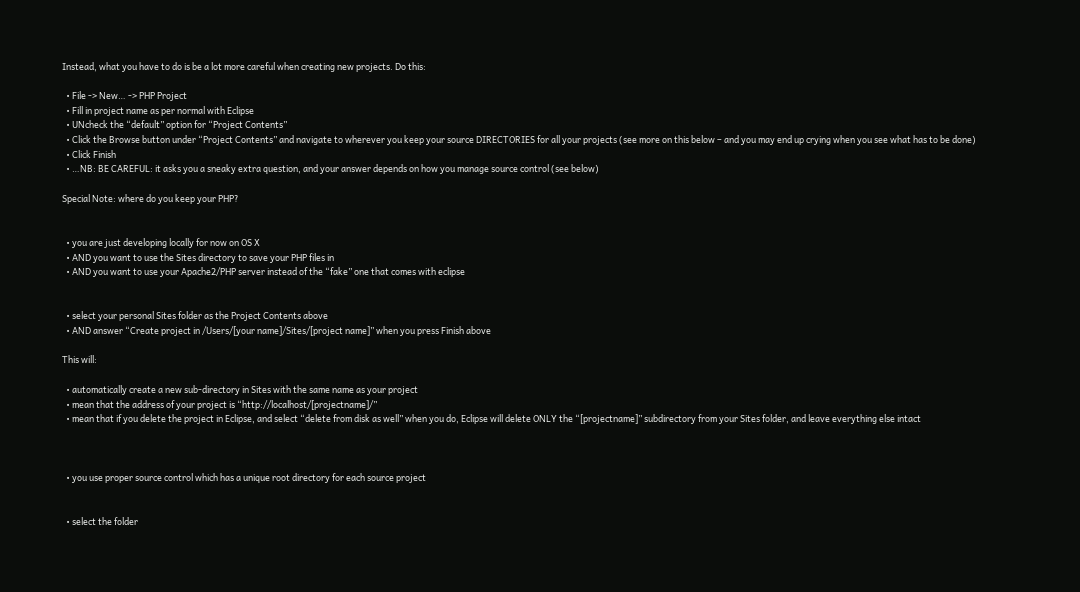Instead, what you have to do is be a lot more careful when creating new projects. Do this:

  • File -> New… -> PHP Project
  • Fill in project name as per normal with Eclipse
  • UNcheck the “default” option for “Project Contents”
  • Click the Browse button under “Project Contents” and navigate to wherever you keep your source DIRECTORIES for all your projects (see more on this below – and you may end up crying when you see what has to be done)
  • Click Finish
  • …NB: BE CAREFUL: it asks you a sneaky extra question, and your answer depends on how you manage source control (see below)

Special Note: where do you keep your PHP?


  • you are just developing locally for now on OS X
  • AND you want to use the Sites directory to save your PHP files in
  • AND you want to use your Apache2/PHP server instead of the “fake” one that comes with eclipse


  • select your personal Sites folder as the Project Contents above
  • AND answer “Create project in /Users/[your name]/Sites/[project name]” when you press Finish above

This will:

  • automatically create a new sub-directory in Sites with the same name as your project
  • mean that the address of your project is “http://localhost/[projectname]/”
  • mean that if you delete the project in Eclipse, and select “delete from disk as well” when you do, Eclipse will delete ONLY the “[projectname]” subdirectory from your Sites folder, and leave everything else intact



  • you use proper source control which has a unique root directory for each source project


  • select the folder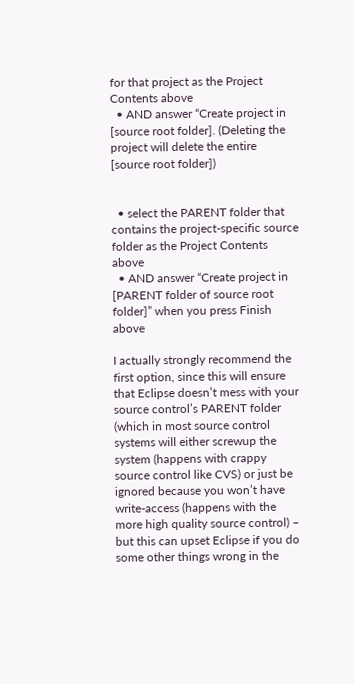for that project as the Project Contents above
  • AND answer “Create project in [source root folder]. (Deleting the project will delete the entire [source root folder])


  • select the PARENT folder that contains the project-specific source folder as the Project Contents above
  • AND answer “Create project in [PARENT folder of source root folder]” when you press Finish above

I actually strongly recommend the first option, since this will ensure that Eclipse doesn’t mess with your source control’s PARENT folder (which in most source control systems will either screwup the system (happens with crappy source control like CVS) or just be ignored because you won’t have write-access (happens with the more high quality source control) – but this can upset Eclipse if you do some other things wrong in the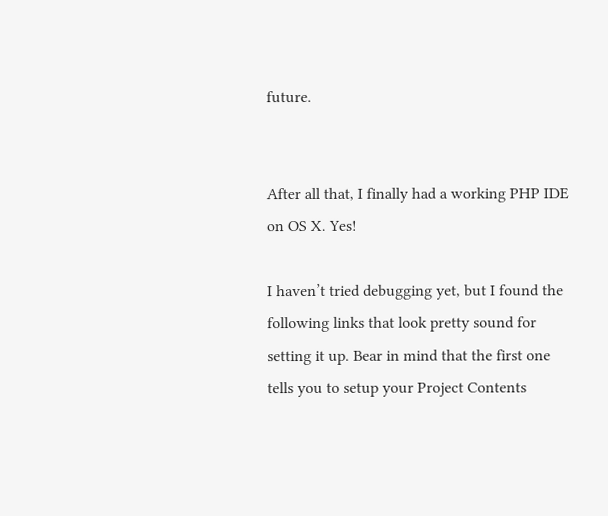future.


After all that, I finally had a working PHP IDE on OS X. Yes!

I haven’t tried debugging yet, but I found the following links that look pretty sound for setting it up. Bear in mind that the first one tells you to setup your Project Contents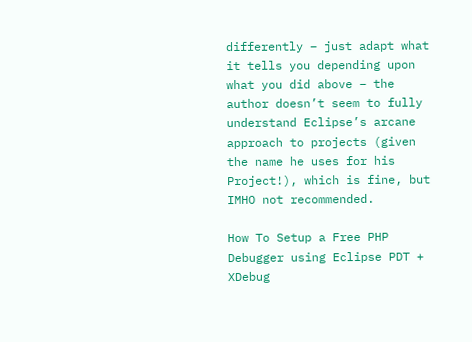differently – just adapt what it tells you depending upon what you did above – the author doesn’t seem to fully understand Eclipse’s arcane approach to projects (given the name he uses for his Project!), which is fine, but IMHO not recommended.

How To Setup a Free PHP Debugger using Eclipse PDT + XDebug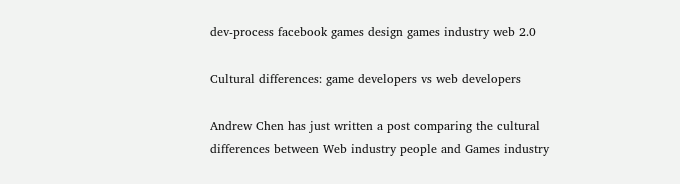dev-process facebook games design games industry web 2.0

Cultural differences: game developers vs web developers

Andrew Chen has just written a post comparing the cultural differences between Web industry people and Games industry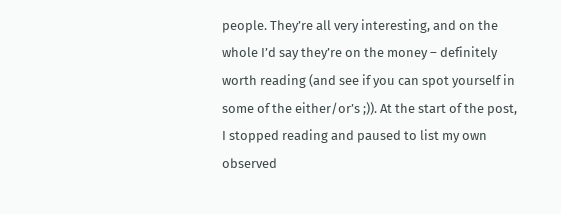people. They’re all very interesting, and on the whole I’d say they’re on the money – definitely worth reading (and see if you can spot yourself in some of the either/or’s ;)). At the start of the post, I stopped reading and paused to list my own observed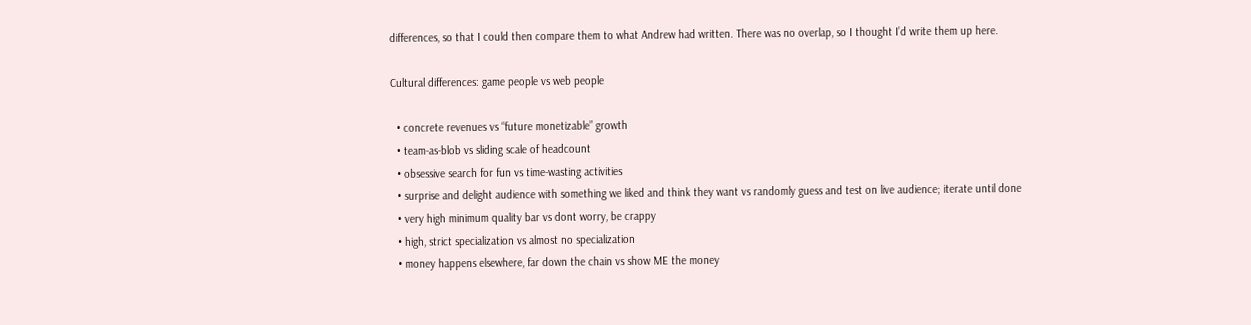differences, so that I could then compare them to what Andrew had written. There was no overlap, so I thought I’d write them up here.

Cultural differences: game people vs web people

  • concrete revenues vs “future monetizable” growth
  • team-as-blob vs sliding scale of headcount
  • obsessive search for fun vs time-wasting activities
  • surprise and delight audience with something we liked and think they want vs randomly guess and test on live audience; iterate until done
  • very high minimum quality bar vs dont worry, be crappy
  • high, strict specialization vs almost no specialization
  • money happens elsewhere, far down the chain vs show ME the money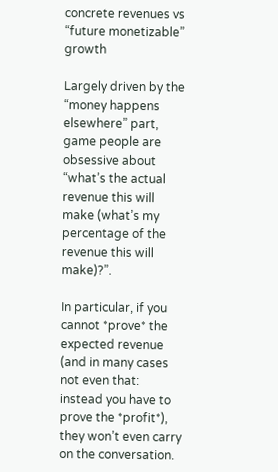concrete revenues vs “future monetizable” growth

Largely driven by the “money happens elsewhere” part, game people are obsessive about “what’s the actual revenue this will make (what’s my percentage of the revenue this will make)?”.

In particular, if you cannot *prove* the expected revenue (and in many cases not even that: instead you have to prove the *profit*), they won’t even carry on the conversation.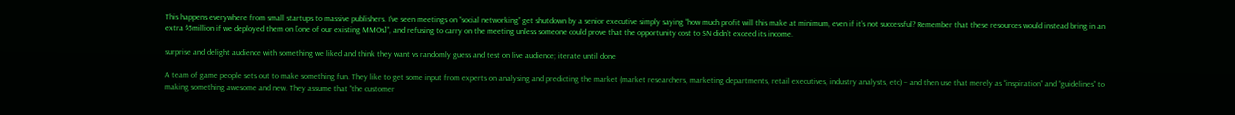This happens everywhere from small startups to massive publishers. I’ve seen meetings on “social networking” get shutdown by a senior executive simply saying “how much profit will this make at minimum, even if it’s not successful? Remember that these resources would instead bring in an extra $5million if we deployed them on [one of our existing MMOs]”, and refusing to carry on the meeting unless someone could prove that the opportunity cost to SN didn’t exceed its income.

surprise and delight audience with something we liked and think they want vs randomly guess and test on live audience; iterate until done

A team of game people sets out to make something fun. They like to get some input from experts on analysing and predicting the market (market researchers, marketing departments, retail executives, industry analysts, etc) – and then use that merely as “inspiration” and “guidelines” to making something awesome and new. They assume that “the customer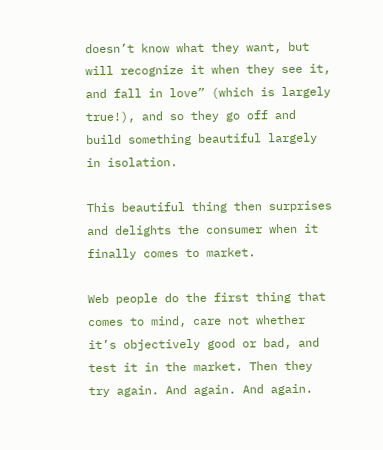doesn’t know what they want, but will recognize it when they see it, and fall in love” (which is largely true!), and so they go off and build something beautiful largely in isolation.

This beautiful thing then surprises and delights the consumer when it finally comes to market.

Web people do the first thing that comes to mind, care not whether it’s objectively good or bad, and test it in the market. Then they try again. And again. And again.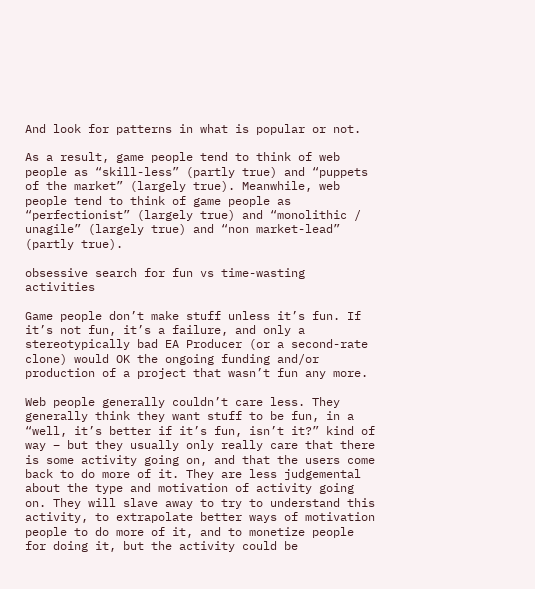And look for patterns in what is popular or not.

As a result, game people tend to think of web people as “skill-less” (partly true) and “puppets of the market” (largely true). Meanwhile, web people tend to think of game people as “perfectionist” (largely true) and “monolithic / unagile” (largely true) and “non market-lead” (partly true).

obsessive search for fun vs time-wasting activities

Game people don’t make stuff unless it’s fun. If it’s not fun, it’s a failure, and only a stereotypically bad EA Producer (or a second-rate clone) would OK the ongoing funding and/or production of a project that wasn’t fun any more.

Web people generally couldn’t care less. They generally think they want stuff to be fun, in a “well, it’s better if it’s fun, isn’t it?” kind of way – but they usually only really care that there is some activity going on, and that the users come back to do more of it. They are less judgemental about the type and motivation of activity going on. They will slave away to try to understand this activity, to extrapolate better ways of motivation people to do more of it, and to monetize people for doing it, but the activity could be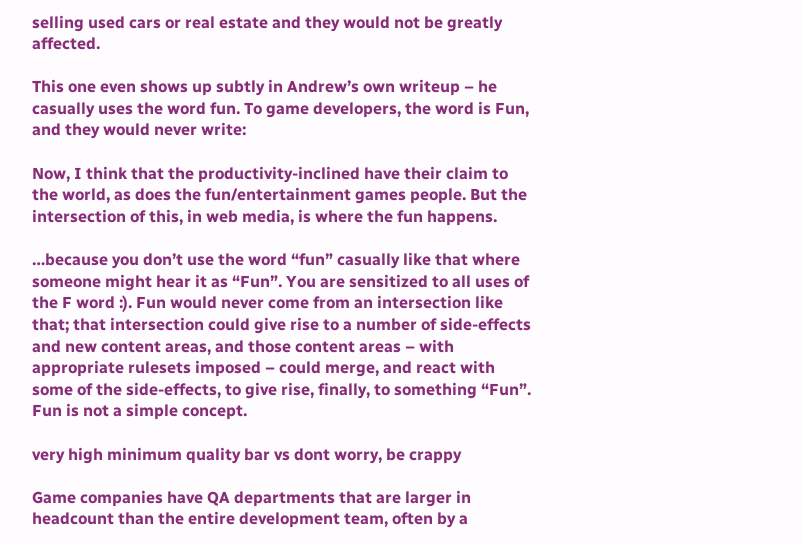selling used cars or real estate and they would not be greatly affected.

This one even shows up subtly in Andrew’s own writeup – he casually uses the word fun. To game developers, the word is Fun, and they would never write:

Now, I think that the productivity-inclined have their claim to the world, as does the fun/entertainment games people. But the intersection of this, in web media, is where the fun happens.

…because you don’t use the word “fun” casually like that where someone might hear it as “Fun”. You are sensitized to all uses of the F word :). Fun would never come from an intersection like that; that intersection could give rise to a number of side-effects and new content areas, and those content areas – with appropriate rulesets imposed – could merge, and react with some of the side-effects, to give rise, finally, to something “Fun”. Fun is not a simple concept.

very high minimum quality bar vs dont worry, be crappy

Game companies have QA departments that are larger in headcount than the entire development team, often by a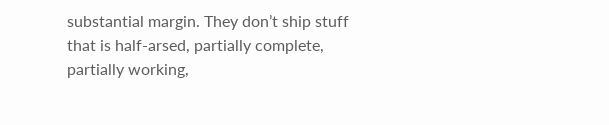substantial margin. They don’t ship stuff that is half-arsed, partially complete, partially working,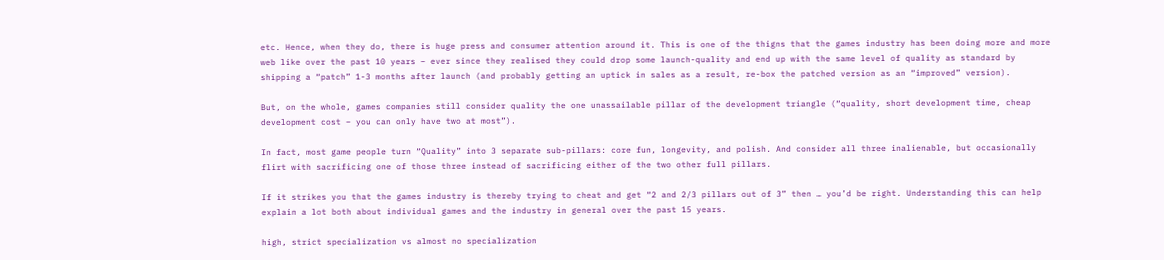etc. Hence, when they do, there is huge press and consumer attention around it. This is one of the thigns that the games industry has been doing more and more web like over the past 10 years – ever since they realised they could drop some launch-quality and end up with the same level of quality as standard by shipping a “patch” 1-3 months after launch (and probably getting an uptick in sales as a result, re-box the patched version as an “improved” version).

But, on the whole, games companies still consider quality the one unassailable pillar of the development triangle (“quality, short development time, cheap development cost – you can only have two at most”).

In fact, most game people turn “Quality” into 3 separate sub-pillars: core fun, longevity, and polish. And consider all three inalienable, but occasionally flirt with sacrificing one of those three instead of sacrificing either of the two other full pillars.

If it strikes you that the games industry is thereby trying to cheat and get “2 and 2/3 pillars out of 3” then … you’d be right. Understanding this can help explain a lot both about individual games and the industry in general over the past 15 years.

high, strict specialization vs almost no specialization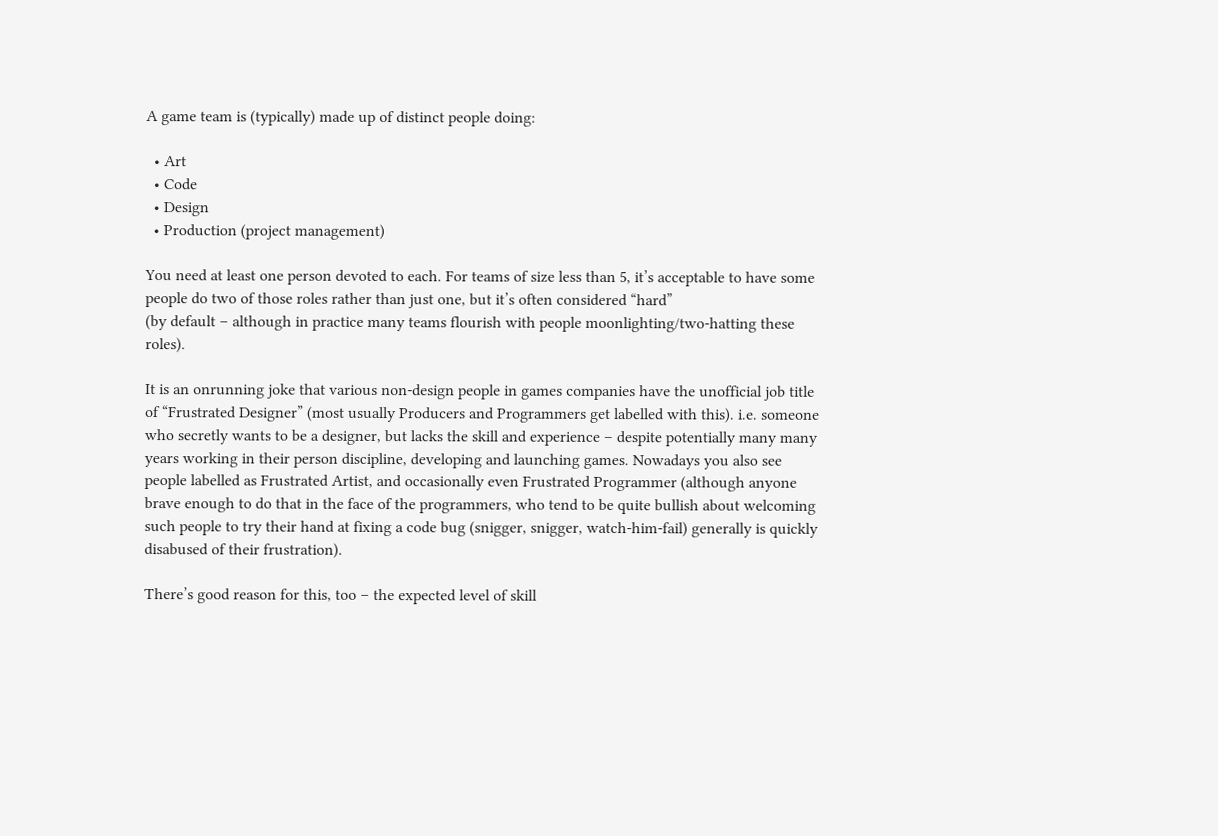A game team is (typically) made up of distinct people doing:

  • Art
  • Code
  • Design
  • Production (project management)

You need at least one person devoted to each. For teams of size less than 5, it’s acceptable to have some people do two of those roles rather than just one, but it’s often considered “hard”
(by default – although in practice many teams flourish with people moonlighting/two-hatting these roles).

It is an onrunning joke that various non-design people in games companies have the unofficial job title of “Frustrated Designer” (most usually Producers and Programmers get labelled with this). i.e. someone who secretly wants to be a designer, but lacks the skill and experience – despite potentially many many years working in their person discipline, developing and launching games. Nowadays you also see people labelled as Frustrated Artist, and occasionally even Frustrated Programmer (although anyone brave enough to do that in the face of the programmers, who tend to be quite bullish about welcoming such people to try their hand at fixing a code bug (snigger, snigger, watch-him-fail) generally is quickly disabused of their frustration).

There’s good reason for this, too – the expected level of skill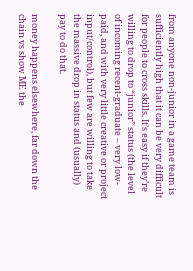from anyone non-junior in a game team is sufficiently high that it can be very difficult for people to cross skills. It’s easy if they’re willing to drop to “junior” status (the level of incoming recent-graduate – very low-paid, and with very little creative or project input/control), but few are willing to take the massive drop in status and (usually) pay to do that.

money happens elsewhere, far down the chain vs show ME the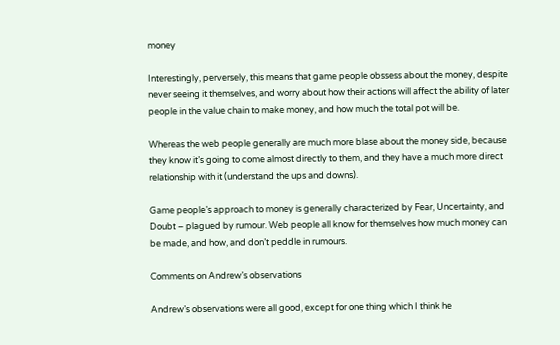money

Interestingly, perversely, this means that game people obssess about the money, despite never seeing it themselves, and worry about how their actions will affect the ability of later people in the value chain to make money, and how much the total pot will be.

Whereas the web people generally are much more blase about the money side, because they know it’s going to come almost directly to them, and they have a much more direct relationship with it (understand the ups and downs).

Game people’s approach to money is generally characterized by Fear, Uncertainty, and Doubt – plagued by rumour. Web people all know for themselves how much money can be made, and how, and don’t peddle in rumours.

Comments on Andrew’s observations

Andrew’s observations were all good, except for one thing which I think he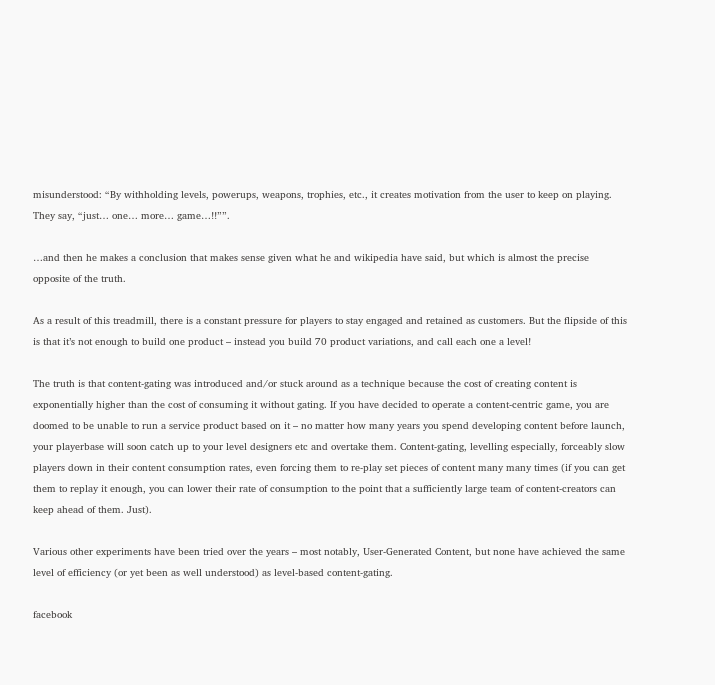misunderstood: “By withholding levels, powerups, weapons, trophies, etc., it creates motivation from the user to keep on playing. They say, “just… one… more… game…!!””.

…and then he makes a conclusion that makes sense given what he and wikipedia have said, but which is almost the precise opposite of the truth.

As a result of this treadmill, there is a constant pressure for players to stay engaged and retained as customers. But the flipside of this is that it’s not enough to build one product – instead you build 70 product variations, and call each one a level!

The truth is that content-gating was introduced and/or stuck around as a technique because the cost of creating content is exponentially higher than the cost of consuming it without gating. If you have decided to operate a content-centric game, you are doomed to be unable to run a service product based on it – no matter how many years you spend developing content before launch, your playerbase will soon catch up to your level designers etc and overtake them. Content-gating, levelling especially, forceably slow players down in their content consumption rates, even forcing them to re-play set pieces of content many many times (if you can get them to replay it enough, you can lower their rate of consumption to the point that a sufficiently large team of content-creators can keep ahead of them. Just).

Various other experiments have been tried over the years – most notably, User-Generated Content, but none have achieved the same level of efficiency (or yet been as well understood) as level-based content-gating.

facebook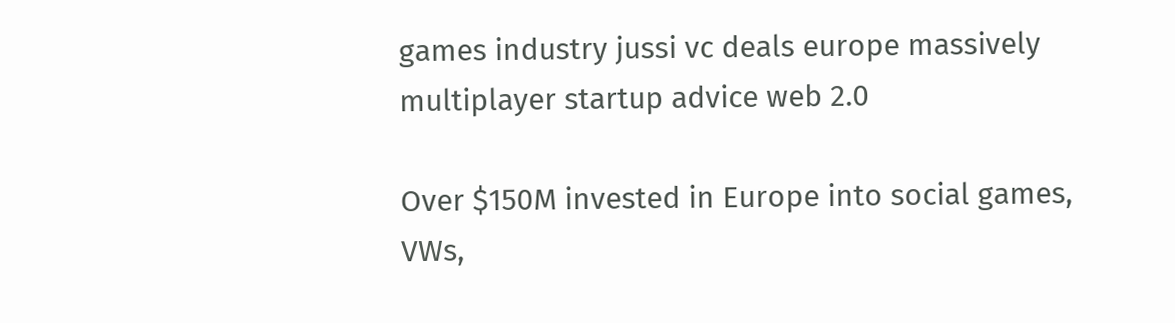games industry jussi vc deals europe massively multiplayer startup advice web 2.0

Over $150M invested in Europe into social games, VWs,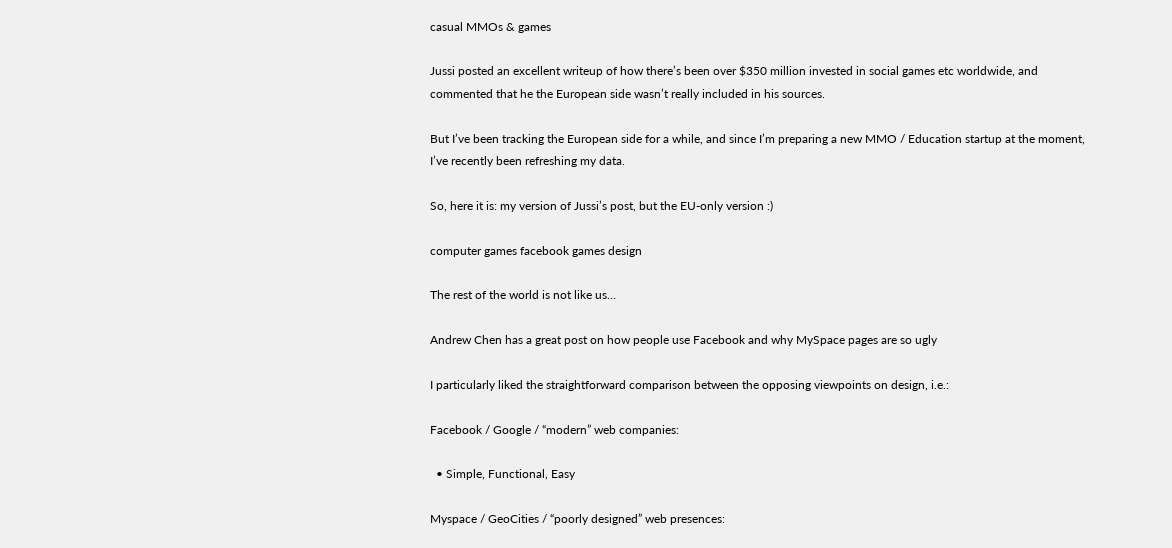casual MMOs & games

Jussi posted an excellent writeup of how there’s been over $350 million invested in social games etc worldwide, and commented that he the European side wasn’t really included in his sources.

But I’ve been tracking the European side for a while, and since I’m preparing a new MMO / Education startup at the moment, I’ve recently been refreshing my data.

So, here it is: my version of Jussi’s post, but the EU-only version :)

computer games facebook games design

The rest of the world is not like us…

Andrew Chen has a great post on how people use Facebook and why MySpace pages are so ugly

I particularly liked the straightforward comparison between the opposing viewpoints on design, i.e.:

Facebook / Google / “modern” web companies:

  • Simple, Functional, Easy

Myspace / GeoCities / “poorly designed” web presences: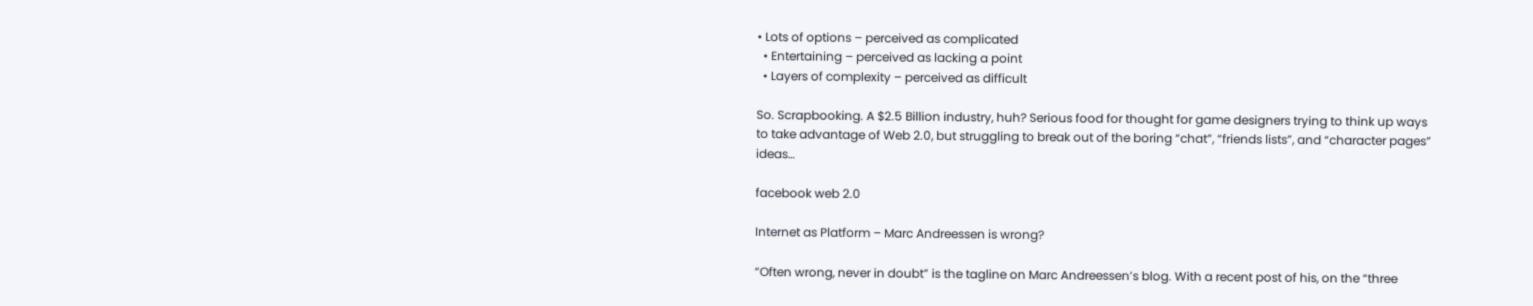• Lots of options – perceived as complicated
  • Entertaining – perceived as lacking a point
  • Layers of complexity – perceived as difficult

So. Scrapbooking. A $2.5 Billion industry, huh? Serious food for thought for game designers trying to think up ways to take advantage of Web 2.0, but struggling to break out of the boring “chat”, “friends lists”, and “character pages” ideas…

facebook web 2.0

Internet as Platform – Marc Andreessen is wrong?

“Often wrong, never in doubt” is the tagline on Marc Andreessen’s blog. With a recent post of his, on the “three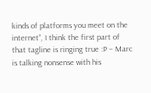kinds of platforms you meet on the internet”, I think the first part of that tagline is ringing true :P – Marc is talking nonsense with his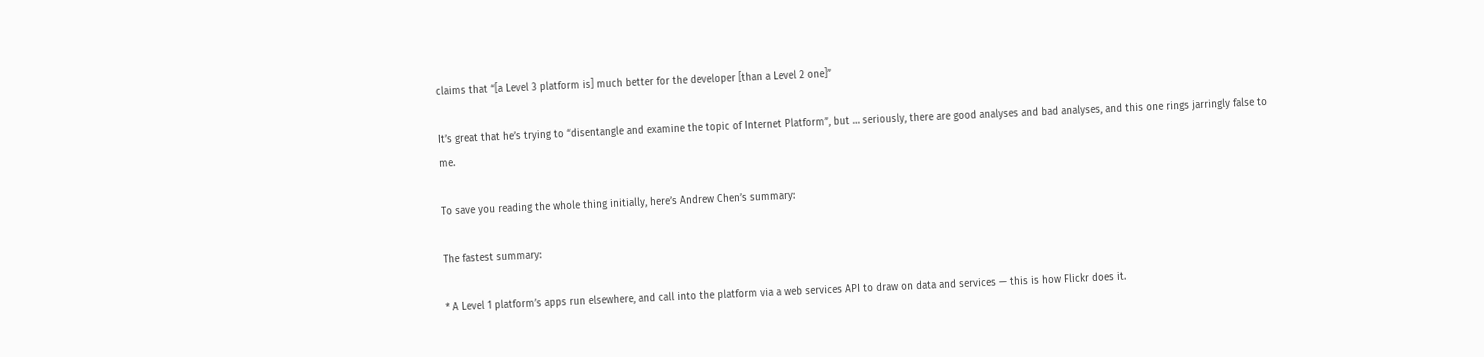claims that “[a Level 3 platform is] much better for the developer [than a Level 2 one]”

It’s great that he’s trying to “disentangle and examine the topic of Internet Platform”, but … seriously, there are good analyses and bad analyses, and this one rings jarringly false to me.

To save you reading the whole thing initially, here’s Andrew Chen’s summary:

The fastest summary:

* A Level 1 platform’s apps run elsewhere, and call into the platform via a web services API to draw on data and services — this is how Flickr does it.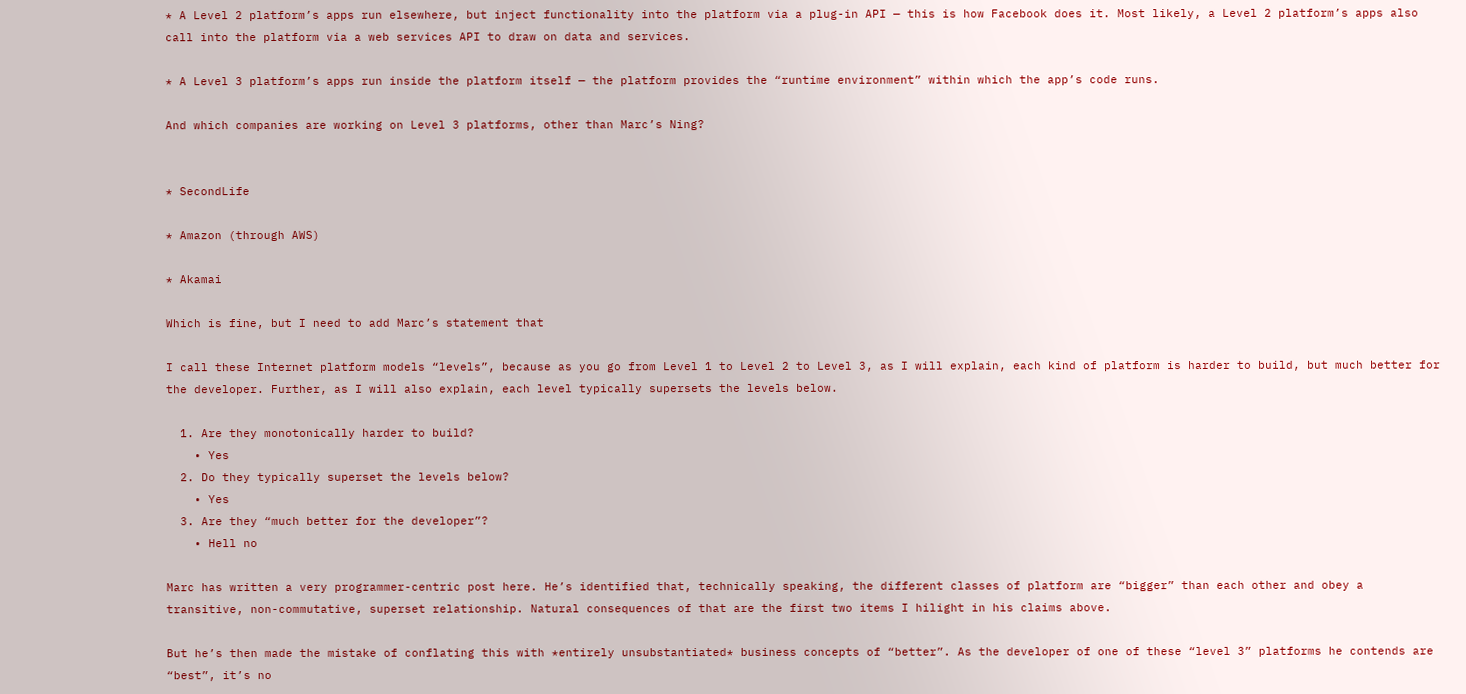* A Level 2 platform’s apps run elsewhere, but inject functionality into the platform via a plug-in API — this is how Facebook does it. Most likely, a Level 2 platform’s apps also call into the platform via a web services API to draw on data and services.

* A Level 3 platform’s apps run inside the platform itself — the platform provides the “runtime environment” within which the app’s code runs.

And which companies are working on Level 3 platforms, other than Marc’s Ning?


* SecondLife

* Amazon (through AWS)

* Akamai

Which is fine, but I need to add Marc’s statement that

I call these Internet platform models “levels”, because as you go from Level 1 to Level 2 to Level 3, as I will explain, each kind of platform is harder to build, but much better for the developer. Further, as I will also explain, each level typically supersets the levels below.

  1. Are they monotonically harder to build?
    • Yes
  2. Do they typically superset the levels below?
    • Yes
  3. Are they “much better for the developer”?
    • Hell no

Marc has written a very programmer-centric post here. He’s identified that, technically speaking, the different classes of platform are “bigger” than each other and obey a transitive, non-commutative, superset relationship. Natural consequences of that are the first two items I hilight in his claims above.

But he’s then made the mistake of conflating this with *entirely unsubstantiated* business concepts of “better”. As the developer of one of these “level 3” platforms he contends are “best”, it’s no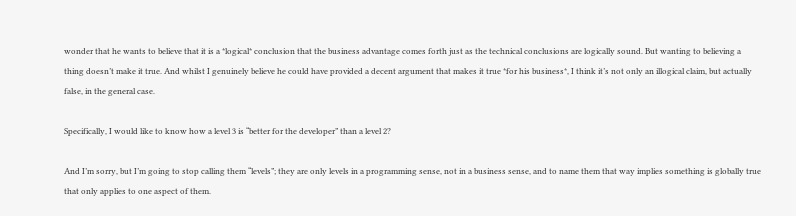wonder that he wants to believe that it is a *logical* conclusion that the business advantage comes forth just as the technical conclusions are logically sound. But wanting to believing a thing doesn’t make it true. And whilst I genuinely believe he could have provided a decent argument that makes it true *for his business*, I think it’s not only an illogical claim, but actually false, in the general case.

Specifically, I would like to know how a level 3 is “better for the developer” than a level 2?

And I’m sorry, but I’m going to stop calling them “levels”; they are only levels in a programming sense, not in a business sense, and to name them that way implies something is globally true that only applies to one aspect of them.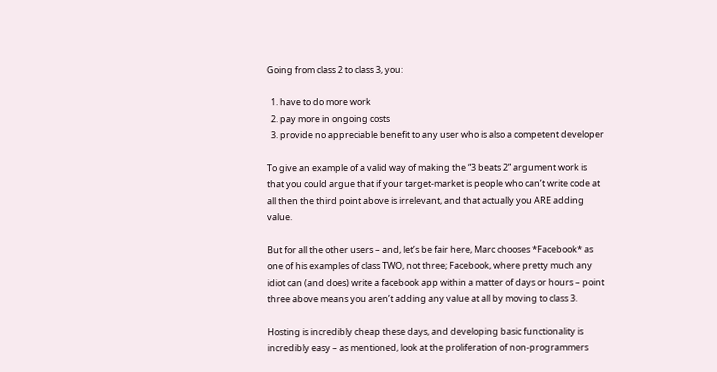Going from class 2 to class 3, you:

  1. have to do more work
  2. pay more in ongoing costs
  3. provide no appreciable benefit to any user who is also a competent developer

To give an example of a valid way of making the “3 beats 2” argument work is that you could argue that if your target-market is people who can’t write code at all then the third point above is irrelevant, and that actually you ARE adding value.

But for all the other users – and, let’s be fair here, Marc chooses *Facebook* as one of his examples of class TWO, not three; Facebook, where pretty much any idiot can (and does) write a facebook app within a matter of days or hours – point three above means you aren’t adding any value at all by moving to class 3.

Hosting is incredibly cheap these days, and developing basic functionality is incredibly easy – as mentioned, look at the proliferation of non-programmers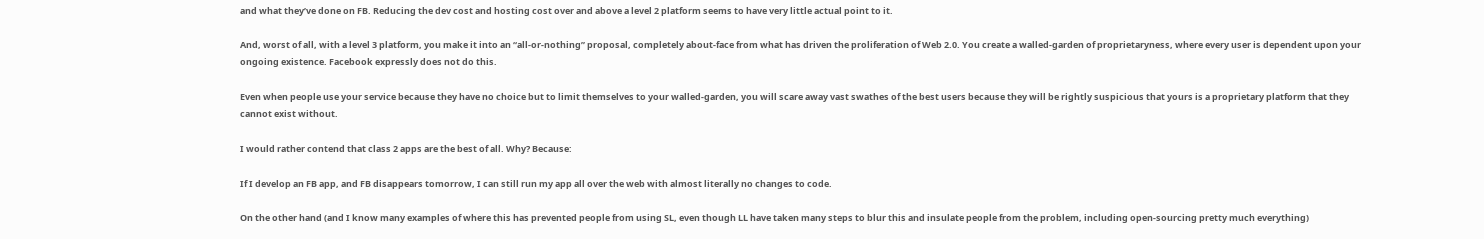and what they’ve done on FB. Reducing the dev cost and hosting cost over and above a level 2 platform seems to have very little actual point to it.

And, worst of all, with a level 3 platform, you make it into an “all-or-nothing” proposal, completely about-face from what has driven the proliferation of Web 2.0. You create a walled-garden of proprietaryness, where every user is dependent upon your ongoing existence. Facebook expressly does not do this.

Even when people use your service because they have no choice but to limit themselves to your walled-garden, you will scare away vast swathes of the best users because they will be rightly suspicious that yours is a proprietary platform that they cannot exist without.

I would rather contend that class 2 apps are the best of all. Why? Because:

If I develop an FB app, and FB disappears tomorrow, I can still run my app all over the web with almost literally no changes to code.

On the other hand (and I know many examples of where this has prevented people from using SL, even though LL have taken many steps to blur this and insulate people from the problem, including open-sourcing pretty much everything)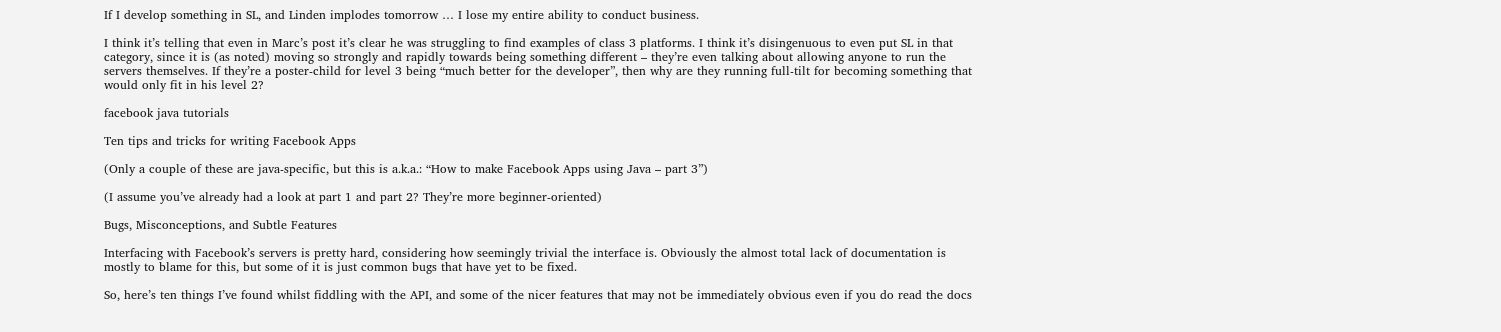If I develop something in SL, and Linden implodes tomorrow … I lose my entire ability to conduct business.

I think it’s telling that even in Marc’s post it’s clear he was struggling to find examples of class 3 platforms. I think it’s disingenuous to even put SL in that category, since it is (as noted) moving so strongly and rapidly towards being something different – they’re even talking about allowing anyone to run the servers themselves. If they’re a poster-child for level 3 being “much better for the developer”, then why are they running full-tilt for becoming something that would only fit in his level 2?

facebook java tutorials

Ten tips and tricks for writing Facebook Apps

(Only a couple of these are java-specific, but this is a.k.a.: “How to make Facebook Apps using Java – part 3”)

(I assume you’ve already had a look at part 1 and part 2? They’re more beginner-oriented)

Bugs, Misconceptions, and Subtle Features

Interfacing with Facebook’s servers is pretty hard, considering how seemingly trivial the interface is. Obviously the almost total lack of documentation is mostly to blame for this, but some of it is just common bugs that have yet to be fixed.

So, here’s ten things I’ve found whilst fiddling with the API, and some of the nicer features that may not be immediately obvious even if you do read the docs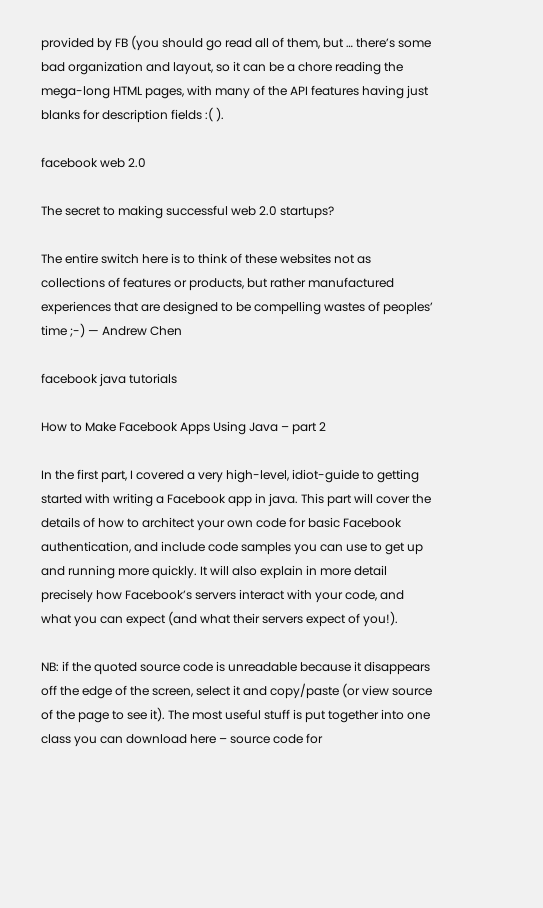provided by FB (you should go read all of them, but … there’s some bad organization and layout, so it can be a chore reading the mega-long HTML pages, with many of the API features having just blanks for description fields :( ).

facebook web 2.0

The secret to making successful web 2.0 startups?

The entire switch here is to think of these websites not as collections of features or products, but rather manufactured experiences that are designed to be compelling wastes of peoples’ time ;-) — Andrew Chen

facebook java tutorials

How to Make Facebook Apps Using Java – part 2

In the first part, I covered a very high-level, idiot-guide to getting started with writing a Facebook app in java. This part will cover the details of how to architect your own code for basic Facebook authentication, and include code samples you can use to get up and running more quickly. It will also explain in more detail precisely how Facebook’s servers interact with your code, and what you can expect (and what their servers expect of you!).

NB: if the quoted source code is unreadable because it disappears off the edge of the screen, select it and copy/paste (or view source of the page to see it). The most useful stuff is put together into one class you can download here – source code for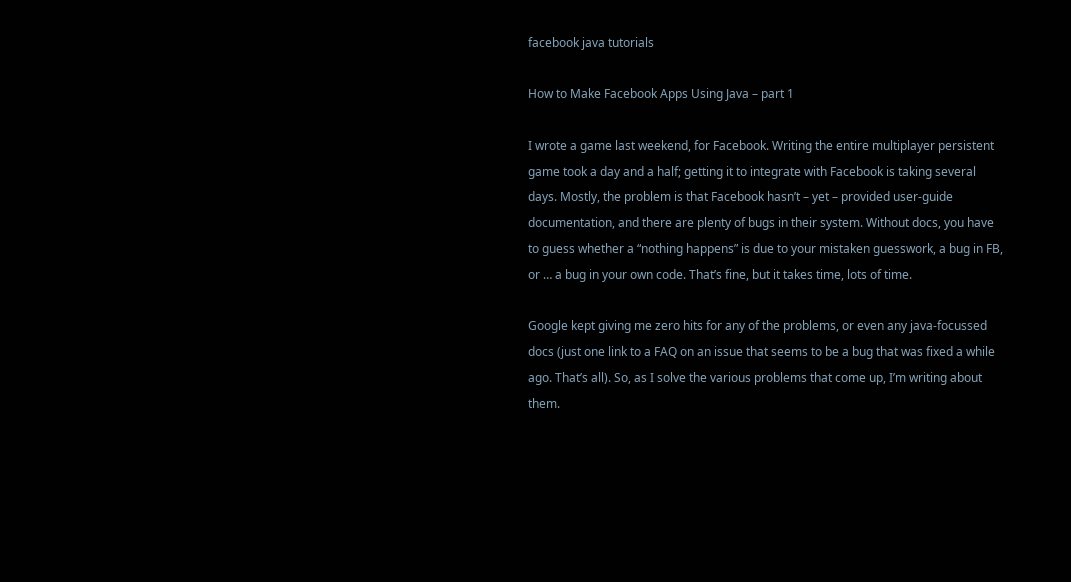facebook java tutorials

How to Make Facebook Apps Using Java – part 1

I wrote a game last weekend, for Facebook. Writing the entire multiplayer persistent game took a day and a half; getting it to integrate with Facebook is taking several days. Mostly, the problem is that Facebook hasn’t – yet – provided user-guide documentation, and there are plenty of bugs in their system. Without docs, you have to guess whether a “nothing happens” is due to your mistaken guesswork, a bug in FB, or … a bug in your own code. That’s fine, but it takes time, lots of time.

Google kept giving me zero hits for any of the problems, or even any java-focussed docs (just one link to a FAQ on an issue that seems to be a bug that was fixed a while ago. That’s all). So, as I solve the various problems that come up, I’m writing about them.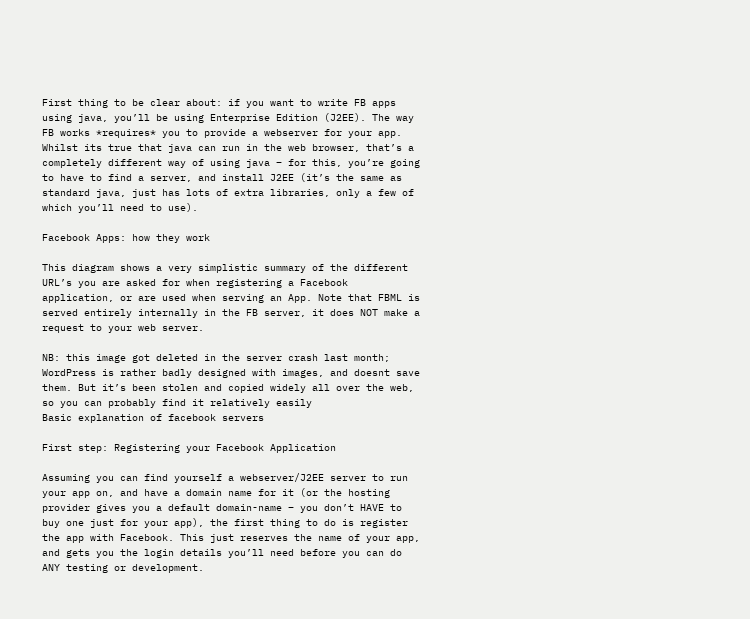First thing to be clear about: if you want to write FB apps using java, you’ll be using Enterprise Edition (J2EE). The way FB works *requires* you to provide a webserver for your app. Whilst its true that java can run in the web browser, that’s a completely different way of using java – for this, you’re going to have to find a server, and install J2EE (it’s the same as standard java, just has lots of extra libraries, only a few of which you’ll need to use).

Facebook Apps: how they work

This diagram shows a very simplistic summary of the different URL’s you are asked for when registering a Facebook application, or are used when serving an App. Note that FBML is served entirely internally in the FB server, it does NOT make a request to your web server.

NB: this image got deleted in the server crash last month; WordPress is rather badly designed with images, and doesnt save them. But it’s been stolen and copied widely all over the web, so you can probably find it relatively easily
Basic explanation of facebook servers

First step: Registering your Facebook Application

Assuming you can find yourself a webserver/J2EE server to run your app on, and have a domain name for it (or the hosting provider gives you a default domain-name – you don’t HAVE to buy one just for your app), the first thing to do is register the app with Facebook. This just reserves the name of your app, and gets you the login details you’ll need before you can do ANY testing or development.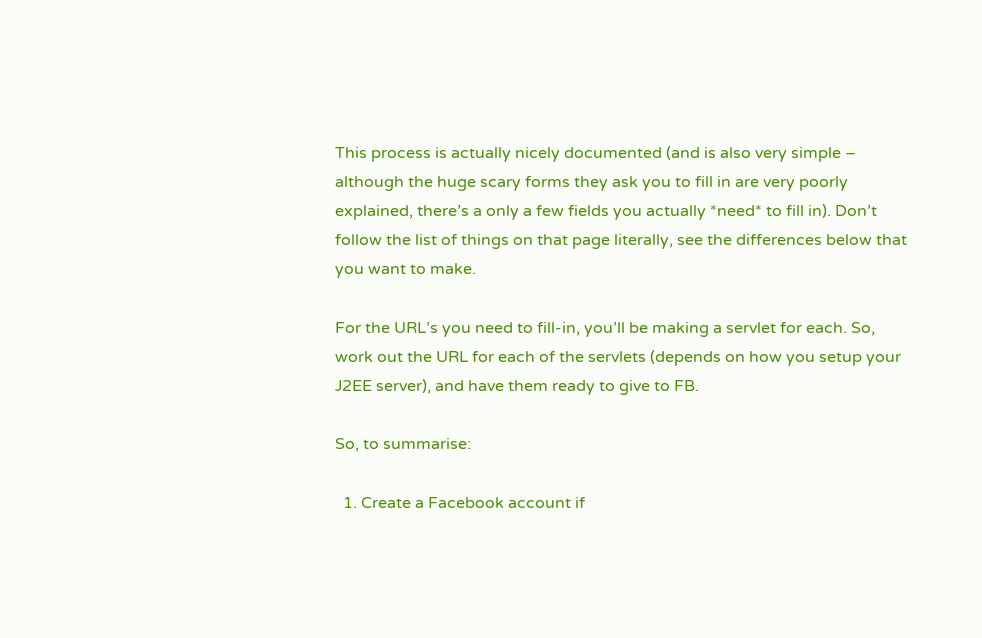This process is actually nicely documented (and is also very simple – although the huge scary forms they ask you to fill in are very poorly explained, there’s a only a few fields you actually *need* to fill in). Don’t follow the list of things on that page literally, see the differences below that you want to make.

For the URL’s you need to fill-in, you’ll be making a servlet for each. So, work out the URL for each of the servlets (depends on how you setup your J2EE server), and have them ready to give to FB.

So, to summarise:

  1. Create a Facebook account if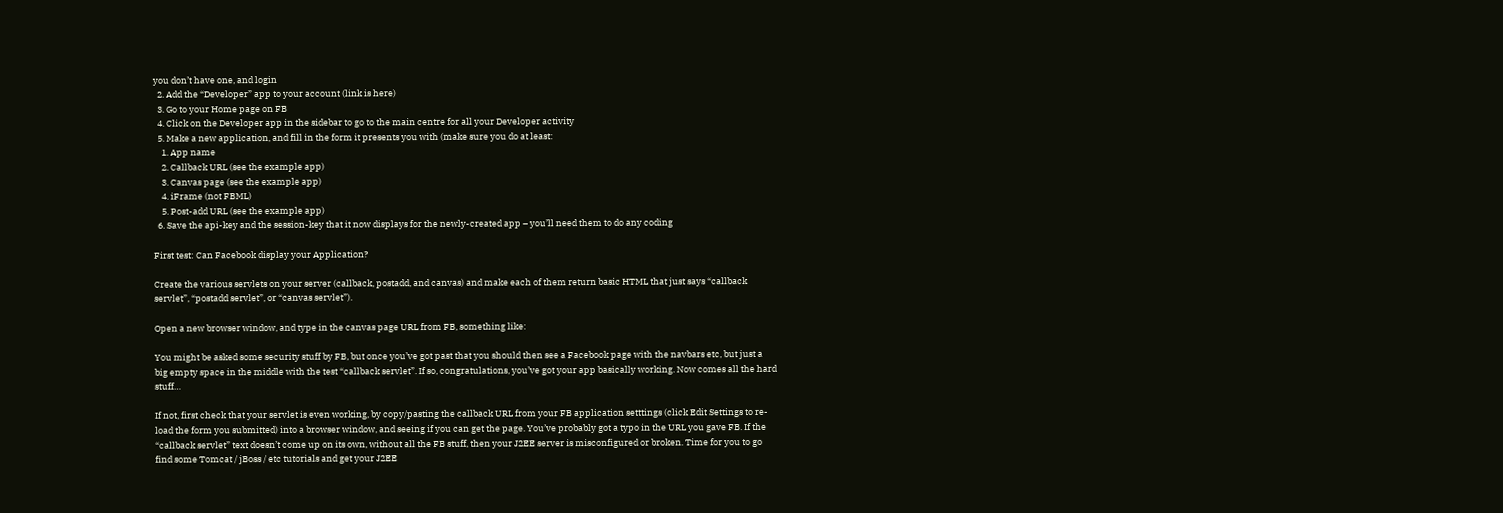you don’t have one, and login
  2. Add the “Developer” app to your account (link is here)
  3. Go to your Home page on FB
  4. Click on the Developer app in the sidebar to go to the main centre for all your Developer activity
  5. Make a new application, and fill in the form it presents you with (make sure you do at least:
    1. App name
    2. Callback URL (see the example app)
    3. Canvas page (see the example app)
    4. iFrame (not FBML)
    5. Post-add URL (see the example app)
  6. Save the api-key and the session-key that it now displays for the newly-created app – you’ll need them to do any coding

First test: Can Facebook display your Application?

Create the various servlets on your server (callback, postadd, and canvas) and make each of them return basic HTML that just says “callback servlet”, “postadd servlet”, or “canvas servlet”).

Open a new browser window, and type in the canvas page URL from FB, something like:

You might be asked some security stuff by FB, but once you’ve got past that you should then see a Facebook page with the navbars etc, but just a big empty space in the middle with the test “callback servlet”. If so, congratulations, you’ve got your app basically working. Now comes all the hard stuff…

If not, first check that your servlet is even working, by copy/pasting the callback URL from your FB application setttings (click Edit Settings to re-load the form you submitted) into a browser window, and seeing if you can get the page. You’ve probably got a typo in the URL you gave FB. If the “callback servlet” text doesn’t come up on its own, without all the FB stuff, then your J2EE server is misconfigured or broken. Time for you to go find some Tomcat / jBoss / etc tutorials and get your J2EE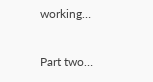working…

Part two…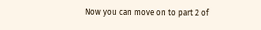Now you can move on to part 2 of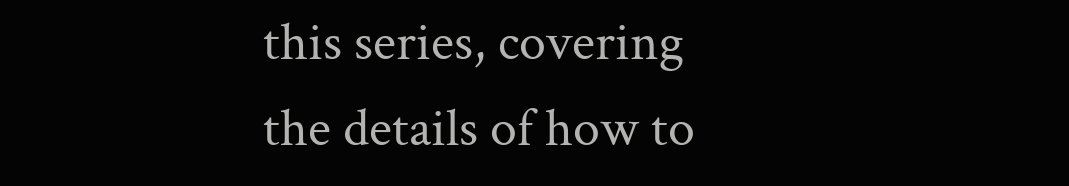this series, covering the details of how to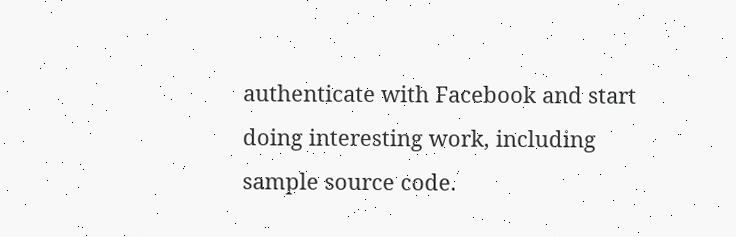authenticate with Facebook and start doing interesting work, including sample source code.